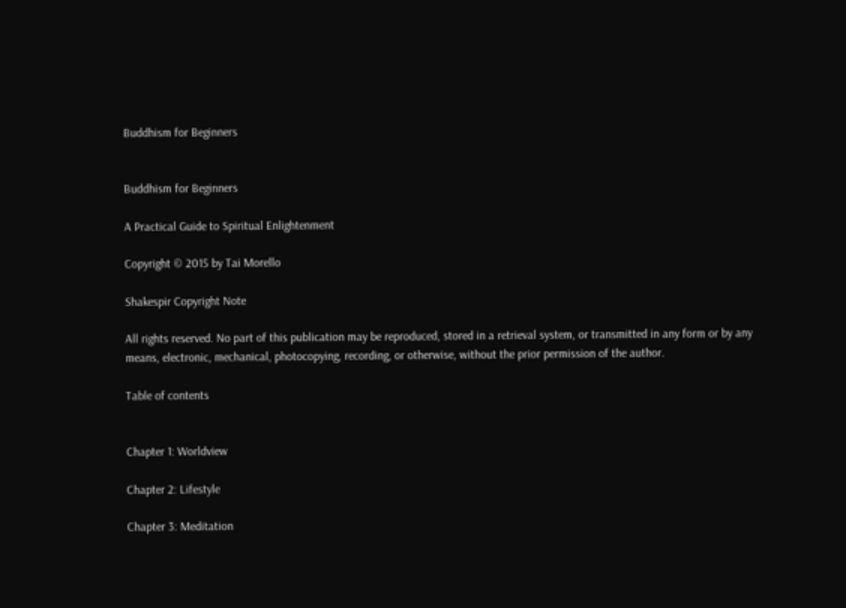Buddhism for Beginners


Buddhism for Beginners

A Practical Guide to Spiritual Enlightenment

Copyright © 2015 by Tai Morello

Shakespir Copyright Note

All rights reserved. No part of this publication may be reproduced, stored in a retrieval system, or transmitted in any form or by any means, electronic, mechanical, photocopying, recording, or otherwise, without the prior permission of the author.

Table of contents


Chapter 1: Worldview

Chapter 2: Lifestyle

Chapter 3: Meditation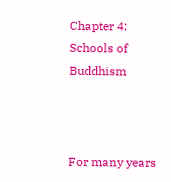Chapter 4: Schools of Buddhism



For many years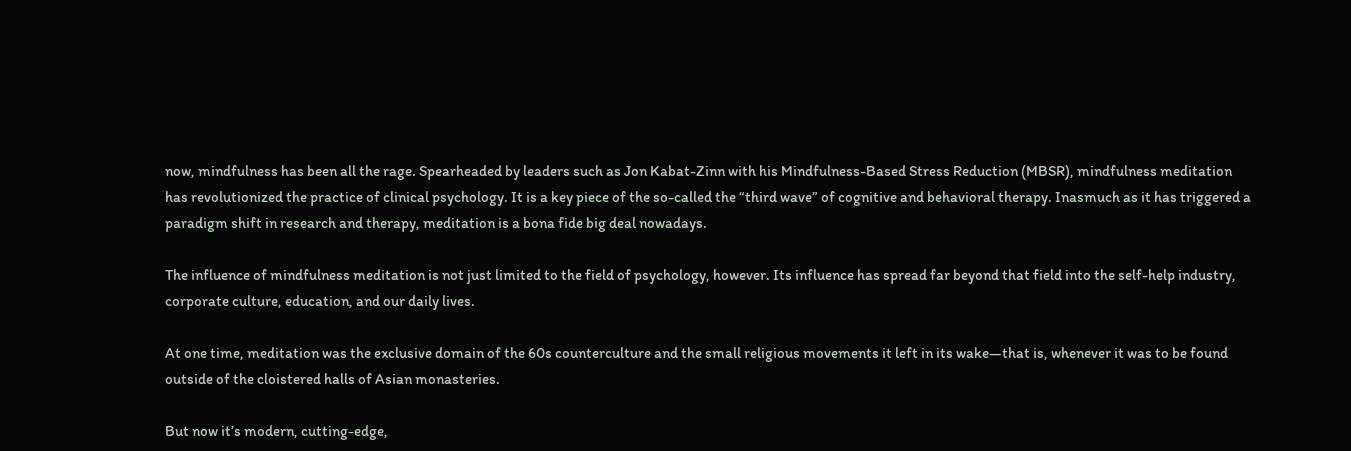now, mindfulness has been all the rage. Spearheaded by leaders such as Jon Kabat-Zinn with his Mindfulness-Based Stress Reduction (MBSR), mindfulness meditation has revolutionized the practice of clinical psychology. It is a key piece of the so-called the “third wave” of cognitive and behavioral therapy. Inasmuch as it has triggered a paradigm shift in research and therapy, meditation is a bona fide big deal nowadays.

The influence of mindfulness meditation is not just limited to the field of psychology, however. Its influence has spread far beyond that field into the self-help industry, corporate culture, education, and our daily lives.

At one time, meditation was the exclusive domain of the 60s counterculture and the small religious movements it left in its wake—that is, whenever it was to be found outside of the cloistered halls of Asian monasteries.

But now it’s modern, cutting-edge,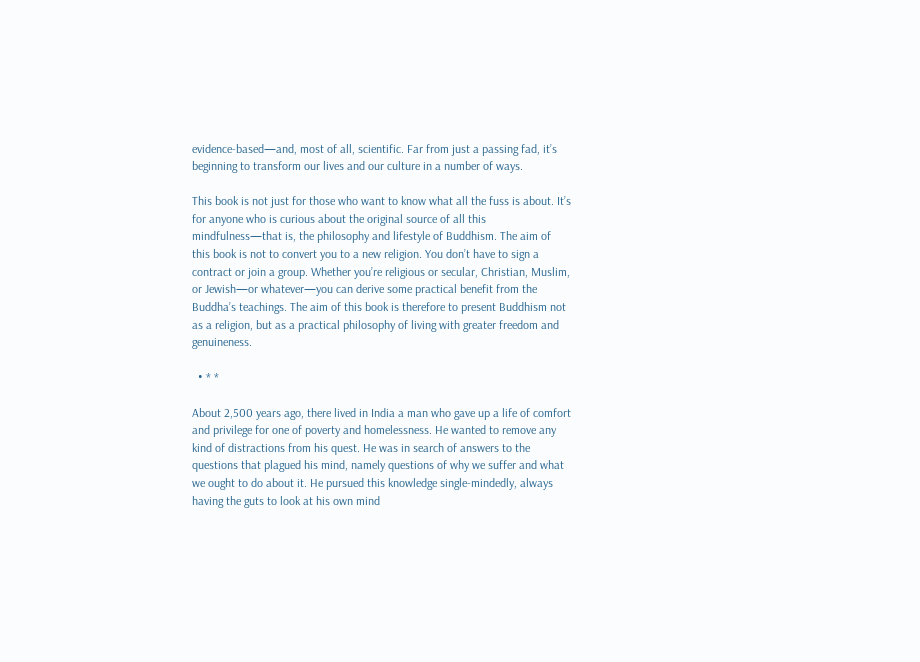evidence-based—and, most of all, scientific. Far from just a passing fad, it’s beginning to transform our lives and our culture in a number of ways.

This book is not just for those who want to know what all the fuss is about. It’s for anyone who is curious about the original source of all this mindfulness—that is, the philosophy and lifestyle of Buddhism. The aim of this book is not to convert you to a new religion. You don’t have to sign a contract or join a group. Whether you’re religious or secular, Christian, Muslim, or Jewish—or whatever—you can derive some practical benefit from the Buddha’s teachings. The aim of this book is therefore to present Buddhism not as a religion, but as a practical philosophy of living with greater freedom and genuineness.

  • * *

About 2,500 years ago, there lived in India a man who gave up a life of comfort and privilege for one of poverty and homelessness. He wanted to remove any kind of distractions from his quest. He was in search of answers to the questions that plagued his mind, namely questions of why we suffer and what we ought to do about it. He pursued this knowledge single-mindedly, always having the guts to look at his own mind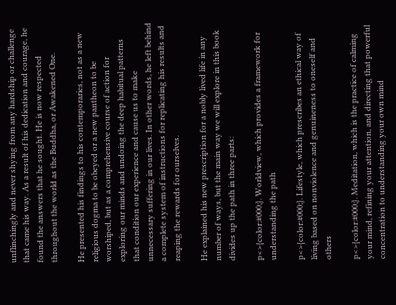unflinchingly and never shying from any hardship or challenge that came his way. As a result of his dedication and courage, he found the answers that he sought. He is now respected throughout the world as the Buddha, or Awakened One.

He presented his findings to his contemporaries, not as a new religious dogma to be obeyed or a new pantheon to be worshiped, but as a comprehensive course of action for exploring our minds and undoing the deep habitual patterns that condition our experience and cause us to make unnecessary suffering in our lives. In other words, he left behind a complete system of instructions for replicating his results and reaping the rewards for ourselves.

He explained his new prescription for a nobly lived life in any number of ways, but the main way we will explore in this book divides up the path in three parts:

p<>{color:#000;}. Worldview, which provides a framework for understanding the path

p<>{color:#000;}. Lifestyle, which prescribes an ethical way of living based on nonviolence and genuineness to oneself and others

p<>{color:#000;}. Meditation, which is the practice of calming your mind, refining your attention, and directing that powerful concentration to understanding your own mind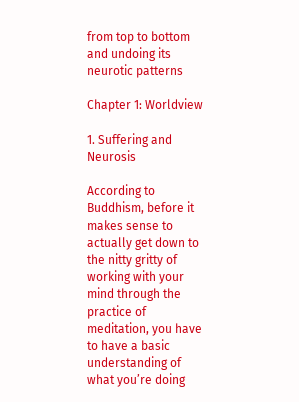from top to bottom and undoing its neurotic patterns

Chapter 1: Worldview

1. Suffering and Neurosis

According to Buddhism, before it makes sense to actually get down to the nitty gritty of working with your mind through the practice of meditation, you have to have a basic understanding of what you’re doing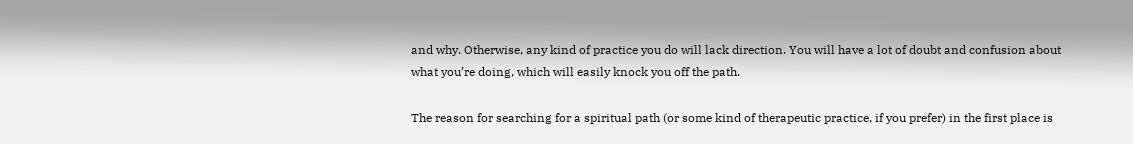and why. Otherwise, any kind of practice you do will lack direction. You will have a lot of doubt and confusion about what you’re doing, which will easily knock you off the path.

The reason for searching for a spiritual path (or some kind of therapeutic practice, if you prefer) in the first place is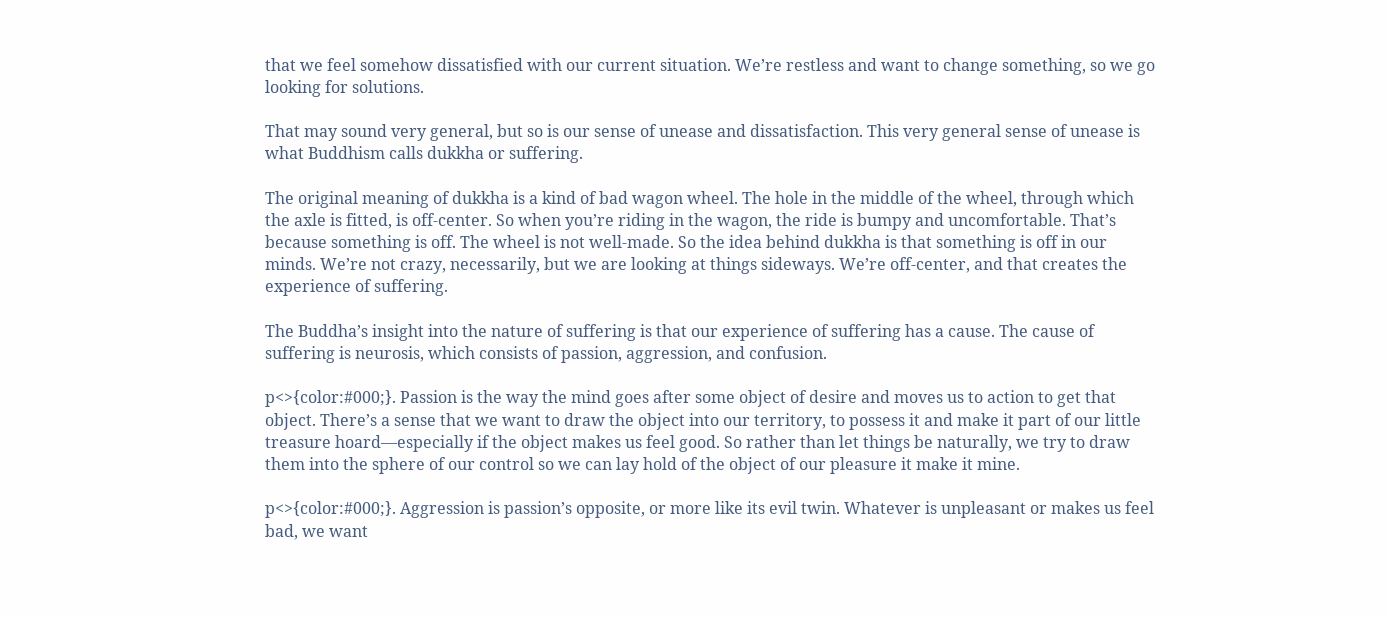that we feel somehow dissatisfied with our current situation. We’re restless and want to change something, so we go looking for solutions.

That may sound very general, but so is our sense of unease and dissatisfaction. This very general sense of unease is what Buddhism calls dukkha or suffering.

The original meaning of dukkha is a kind of bad wagon wheel. The hole in the middle of the wheel, through which the axle is fitted, is off-center. So when you’re riding in the wagon, the ride is bumpy and uncomfortable. That’s because something is off. The wheel is not well-made. So the idea behind dukkha is that something is off in our minds. We’re not crazy, necessarily, but we are looking at things sideways. We’re off-center, and that creates the experience of suffering.

The Buddha’s insight into the nature of suffering is that our experience of suffering has a cause. The cause of suffering is neurosis, which consists of passion, aggression, and confusion.

p<>{color:#000;}. Passion is the way the mind goes after some object of desire and moves us to action to get that object. There’s a sense that we want to draw the object into our territory, to possess it and make it part of our little treasure hoard—especially if the object makes us feel good. So rather than let things be naturally, we try to draw them into the sphere of our control so we can lay hold of the object of our pleasure it make it mine.

p<>{color:#000;}. Aggression is passion’s opposite, or more like its evil twin. Whatever is unpleasant or makes us feel bad, we want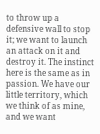to throw up a defensive wall to stop it; we want to launch an attack on it and destroy it. The instinct here is the same as in passion. We have our little territory, which we think of as mine, and we want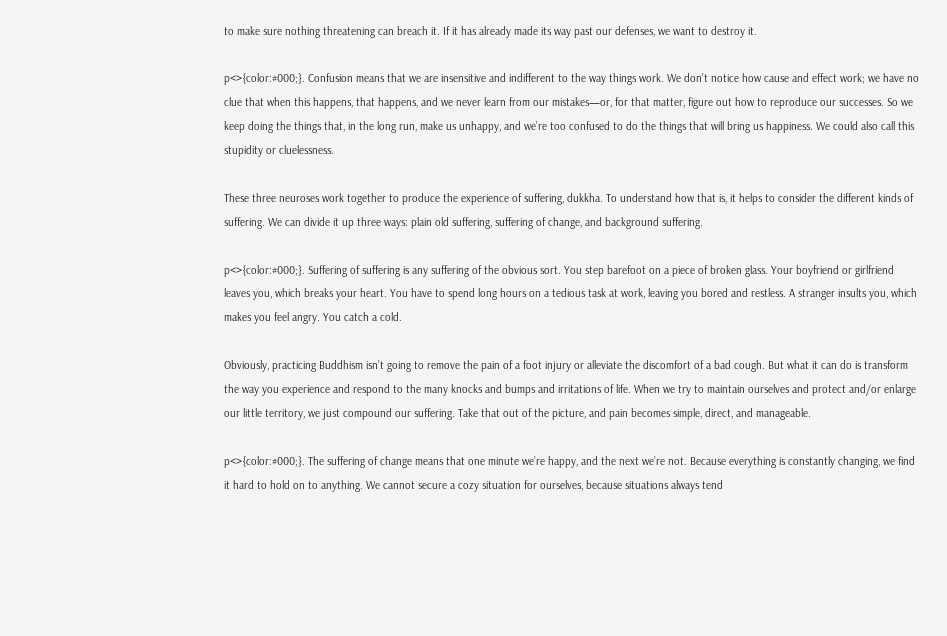to make sure nothing threatening can breach it. If it has already made its way past our defenses, we want to destroy it.

p<>{color:#000;}. Confusion means that we are insensitive and indifferent to the way things work. We don’t notice how cause and effect work; we have no clue that when this happens, that happens, and we never learn from our mistakes—or, for that matter, figure out how to reproduce our successes. So we keep doing the things that, in the long run, make us unhappy, and we’re too confused to do the things that will bring us happiness. We could also call this stupidity or cluelessness.

These three neuroses work together to produce the experience of suffering, dukkha. To understand how that is, it helps to consider the different kinds of suffering. We can divide it up three ways: plain old suffering, suffering of change, and background suffering.

p<>{color:#000;}. Suffering of suffering is any suffering of the obvious sort. You step barefoot on a piece of broken glass. Your boyfriend or girlfriend leaves you, which breaks your heart. You have to spend long hours on a tedious task at work, leaving you bored and restless. A stranger insults you, which makes you feel angry. You catch a cold.

Obviously, practicing Buddhism isn’t going to remove the pain of a foot injury or alleviate the discomfort of a bad cough. But what it can do is transform the way you experience and respond to the many knocks and bumps and irritations of life. When we try to maintain ourselves and protect and/or enlarge our little territory, we just compound our suffering. Take that out of the picture, and pain becomes simple, direct, and manageable.

p<>{color:#000;}. The suffering of change means that one minute we’re happy, and the next we’re not. Because everything is constantly changing, we find it hard to hold on to anything. We cannot secure a cozy situation for ourselves, because situations always tend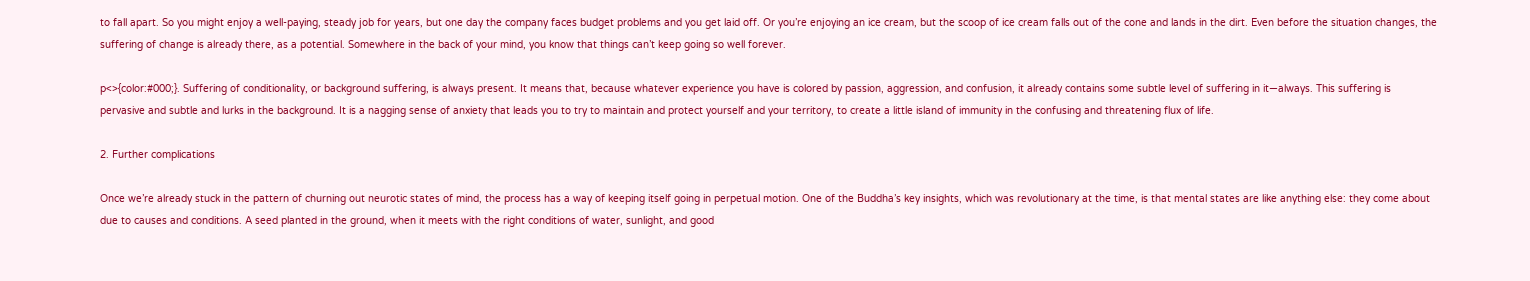to fall apart. So you might enjoy a well-paying, steady job for years, but one day the company faces budget problems and you get laid off. Or you’re enjoying an ice cream, but the scoop of ice cream falls out of the cone and lands in the dirt. Even before the situation changes, the suffering of change is already there, as a potential. Somewhere in the back of your mind, you know that things can’t keep going so well forever.

p<>{color:#000;}. Suffering of conditionality, or background suffering, is always present. It means that, because whatever experience you have is colored by passion, aggression, and confusion, it already contains some subtle level of suffering in it—always. This suffering is pervasive and subtle and lurks in the background. It is a nagging sense of anxiety that leads you to try to maintain and protect yourself and your territory, to create a little island of immunity in the confusing and threatening flux of life.

2. Further complications

Once we’re already stuck in the pattern of churning out neurotic states of mind, the process has a way of keeping itself going in perpetual motion. One of the Buddha’s key insights, which was revolutionary at the time, is that mental states are like anything else: they come about due to causes and conditions. A seed planted in the ground, when it meets with the right conditions of water, sunlight, and good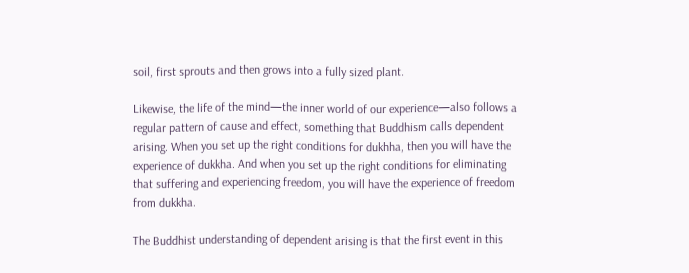soil, first sprouts and then grows into a fully sized plant.

Likewise, the life of the mind—the inner world of our experience—also follows a regular pattern of cause and effect, something that Buddhism calls dependent arising. When you set up the right conditions for dukhha, then you will have the experience of dukkha. And when you set up the right conditions for eliminating that suffering and experiencing freedom, you will have the experience of freedom from dukkha.

The Buddhist understanding of dependent arising is that the first event in this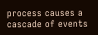process causes a cascade of events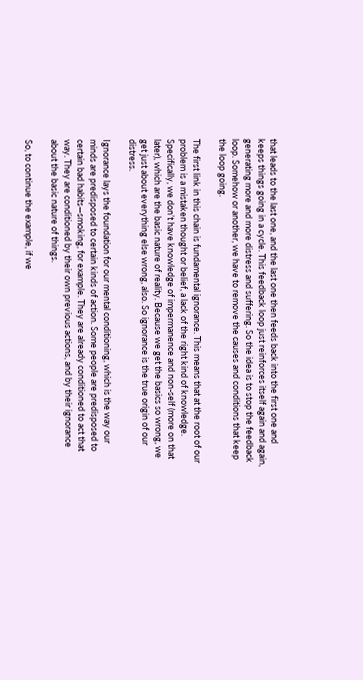that leads to the last one, and the last one then feeds back into the first one and keeps things going in a cycle. This feedback loop just reinforces itself again and again, generating more and more distress and suffering. So the idea is to stop the feedback loop. Somehow or another, we have to remove the causes and conditions that keep the loop going.

The first link in this chain is fundamental ignorance. This means that at the root of our problem is a mistaken thought or belief, a lack of the right kind of knowledge. Specifically, we don’t have knowledge of impermanence and non-self (more on that later), which are the basic nature of reality. Because we get the basics so wrong, we get just about everything else wrong, also. So ignorance is the true origin of our distress.

Ignorance lays the foundation for our mental conditioning, which is the way our minds are predisposed to certain kinds of action. Some people are predisposed to certain bad habits—smoking, for example. They are already conditioned to act that way. They are conditioned by their own previous actions, and by their ignorance about the basic nature of things.

So, to continue the example, if we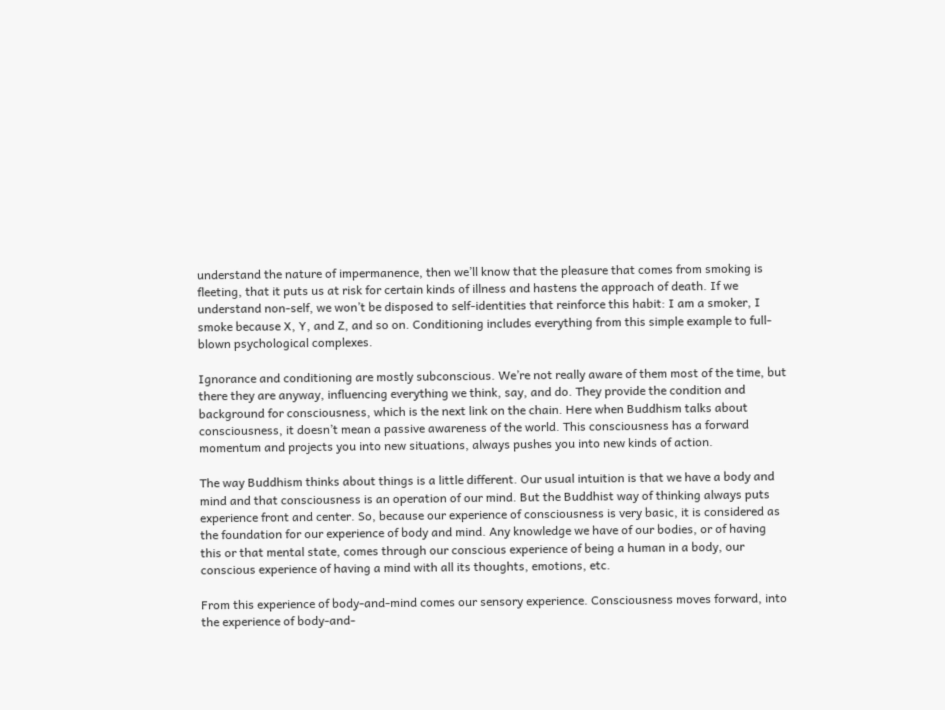understand the nature of impermanence, then we’ll know that the pleasure that comes from smoking is fleeting, that it puts us at risk for certain kinds of illness and hastens the approach of death. If we understand non-self, we won’t be disposed to self-identities that reinforce this habit: I am a smoker, I smoke because X, Y, and Z, and so on. Conditioning includes everything from this simple example to full-blown psychological complexes.

Ignorance and conditioning are mostly subconscious. We’re not really aware of them most of the time, but there they are anyway, influencing everything we think, say, and do. They provide the condition and background for consciousness, which is the next link on the chain. Here when Buddhism talks about consciousness, it doesn’t mean a passive awareness of the world. This consciousness has a forward momentum and projects you into new situations, always pushes you into new kinds of action.

The way Buddhism thinks about things is a little different. Our usual intuition is that we have a body and mind and that consciousness is an operation of our mind. But the Buddhist way of thinking always puts experience front and center. So, because our experience of consciousness is very basic, it is considered as the foundation for our experience of body and mind. Any knowledge we have of our bodies, or of having this or that mental state, comes through our conscious experience of being a human in a body, our conscious experience of having a mind with all its thoughts, emotions, etc.

From this experience of body-and-mind comes our sensory experience. Consciousness moves forward, into the experience of body-and-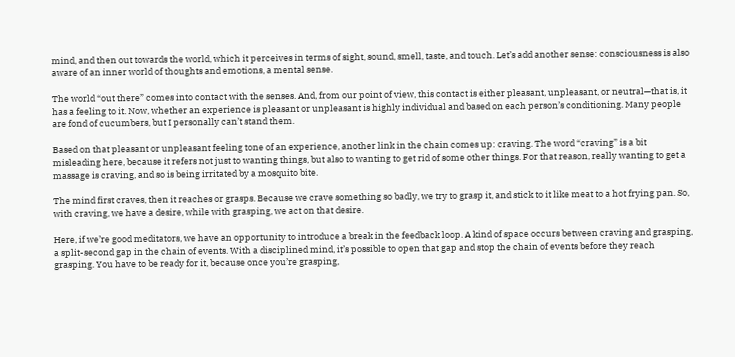mind, and then out towards the world, which it perceives in terms of sight, sound, smell, taste, and touch. Let’s add another sense: consciousness is also aware of an inner world of thoughts and emotions, a mental sense.

The world “out there” comes into contact with the senses. And, from our point of view, this contact is either pleasant, unpleasant, or neutral—that is, it has a feeling to it. Now, whether an experience is pleasant or unpleasant is highly individual and based on each person’s conditioning. Many people are fond of cucumbers, but I personally can’t stand them.

Based on that pleasant or unpleasant feeling tone of an experience, another link in the chain comes up: craving. The word “craving” is a bit misleading here, because it refers not just to wanting things, but also to wanting to get rid of some other things. For that reason, really wanting to get a massage is craving, and so is being irritated by a mosquito bite.

The mind first craves, then it reaches or grasps. Because we crave something so badly, we try to grasp it, and stick to it like meat to a hot frying pan. So, with craving, we have a desire, while with grasping, we act on that desire.

Here, if we’re good meditators, we have an opportunity to introduce a break in the feedback loop. A kind of space occurs between craving and grasping, a split-second gap in the chain of events. With a disciplined mind, it’s possible to open that gap and stop the chain of events before they reach grasping. You have to be ready for it, because once you’re grasping,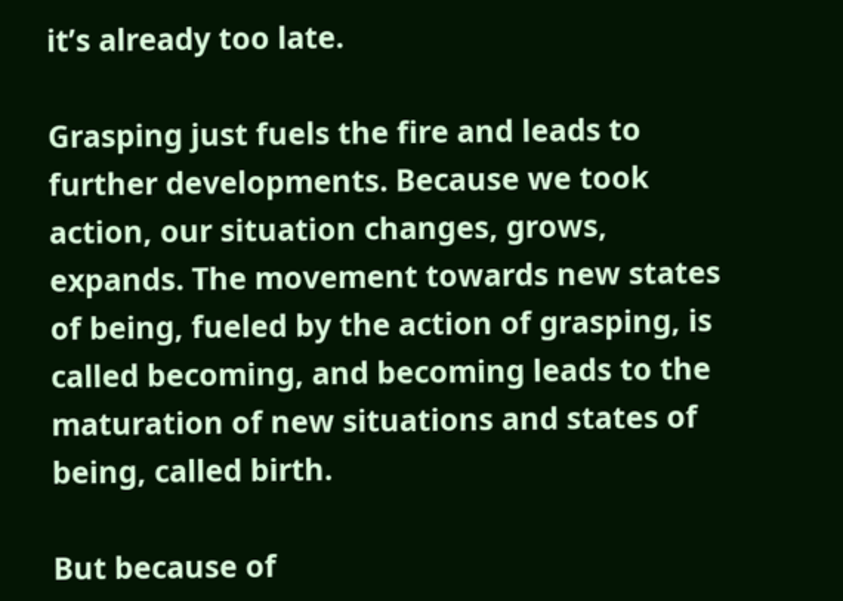it’s already too late.

Grasping just fuels the fire and leads to further developments. Because we took action, our situation changes, grows, expands. The movement towards new states of being, fueled by the action of grasping, is called becoming, and becoming leads to the maturation of new situations and states of being, called birth.

But because of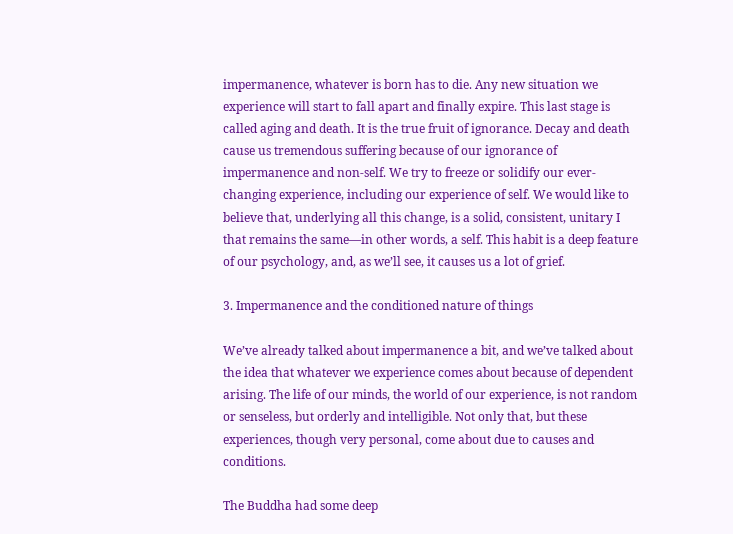impermanence, whatever is born has to die. Any new situation we experience will start to fall apart and finally expire. This last stage is called aging and death. It is the true fruit of ignorance. Decay and death cause us tremendous suffering because of our ignorance of impermanence and non-self. We try to freeze or solidify our ever-changing experience, including our experience of self. We would like to believe that, underlying all this change, is a solid, consistent, unitary I that remains the same—in other words, a self. This habit is a deep feature of our psychology, and, as we’ll see, it causes us a lot of grief.

3. Impermanence and the conditioned nature of things

We’ve already talked about impermanence a bit, and we’ve talked about the idea that whatever we experience comes about because of dependent arising. The life of our minds, the world of our experience, is not random or senseless, but orderly and intelligible. Not only that, but these experiences, though very personal, come about due to causes and conditions.

The Buddha had some deep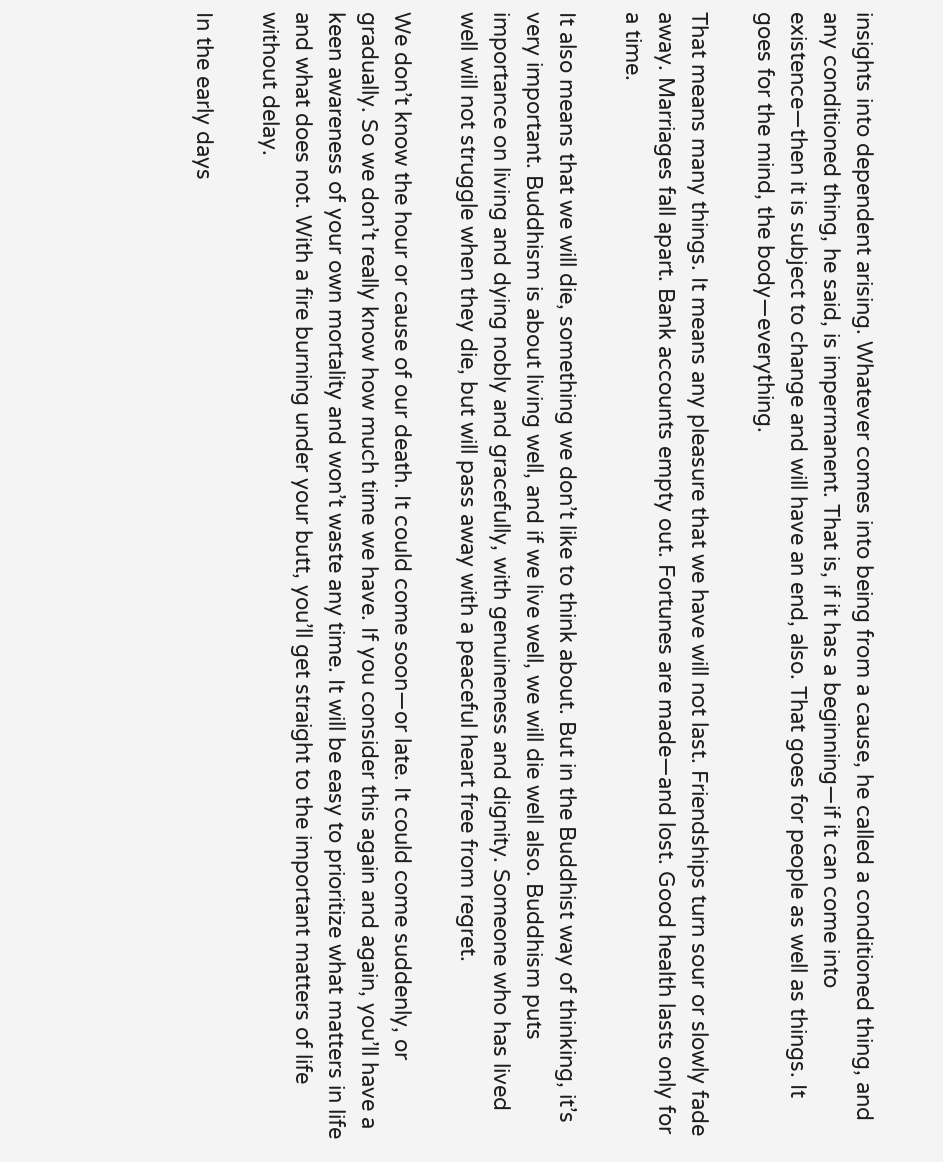insights into dependent arising. Whatever comes into being from a cause, he called a conditioned thing, and any conditioned thing, he said, is impermanent. That is, if it has a beginning—if it can come into existence—then it is subject to change and will have an end, also. That goes for people as well as things. It goes for the mind, the body—everything.

That means many things. It means any pleasure that we have will not last. Friendships turn sour or slowly fade away. Marriages fall apart. Bank accounts empty out. Fortunes are made—and lost. Good health lasts only for a time.

It also means that we will die, something we don’t like to think about. But in the Buddhist way of thinking, it’s very important. Buddhism is about living well, and if we live well, we will die well also. Buddhism puts importance on living and dying nobly and gracefully, with genuineness and dignity. Someone who has lived well will not struggle when they die, but will pass away with a peaceful heart free from regret.

We don’t know the hour or cause of our death. It could come soon—or late. It could come suddenly, or gradually. So we don’t really know how much time we have. If you consider this again and again, you’ll have a keen awareness of your own mortality and won’t waste any time. It will be easy to prioritize what matters in life and what does not. With a fire burning under your butt, you’ll get straight to the important matters of life without delay.

In the early days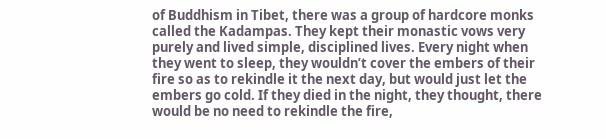of Buddhism in Tibet, there was a group of hardcore monks called the Kadampas. They kept their monastic vows very purely and lived simple, disciplined lives. Every night when they went to sleep, they wouldn’t cover the embers of their fire so as to rekindle it the next day, but would just let the embers go cold. If they died in the night, they thought, there would be no need to rekindle the fire,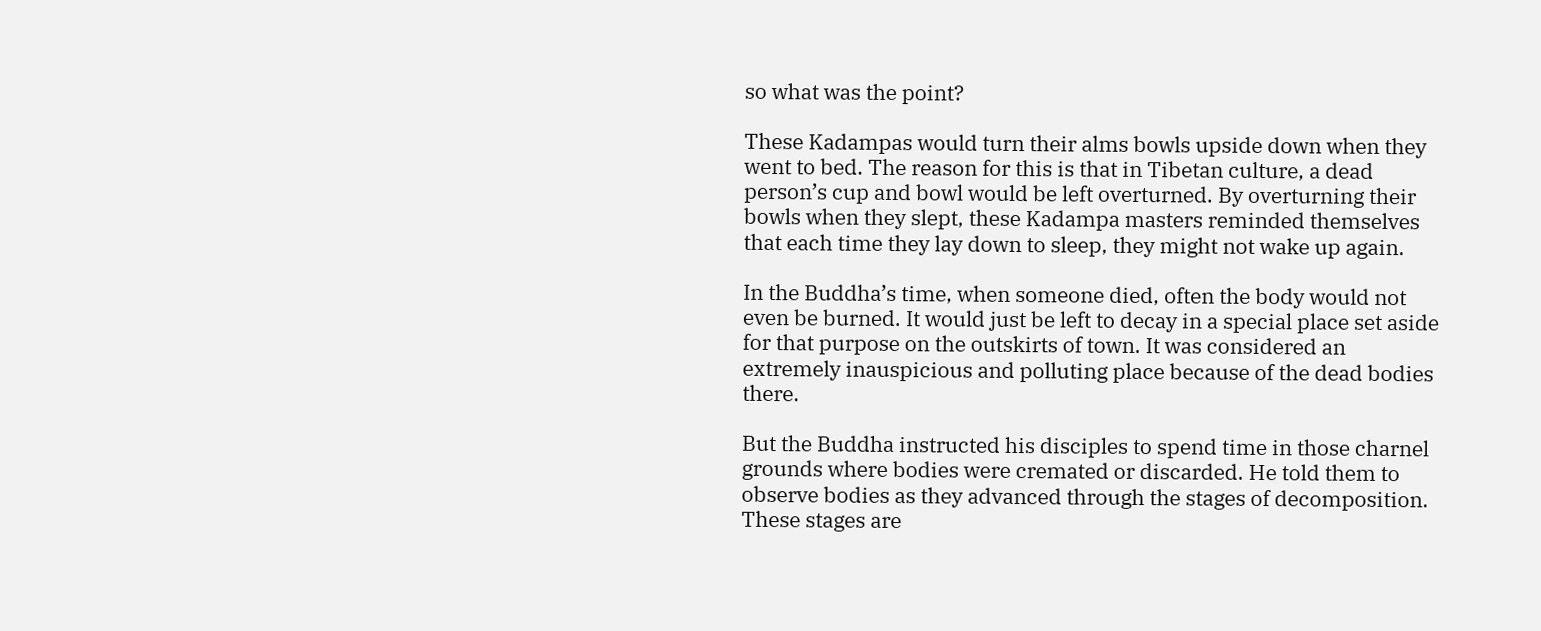so what was the point?

These Kadampas would turn their alms bowls upside down when they went to bed. The reason for this is that in Tibetan culture, a dead person’s cup and bowl would be left overturned. By overturning their bowls when they slept, these Kadampa masters reminded themselves that each time they lay down to sleep, they might not wake up again.

In the Buddha’s time, when someone died, often the body would not even be burned. It would just be left to decay in a special place set aside for that purpose on the outskirts of town. It was considered an extremely inauspicious and polluting place because of the dead bodies there.

But the Buddha instructed his disciples to spend time in those charnel grounds where bodies were cremated or discarded. He told them to observe bodies as they advanced through the stages of decomposition. These stages are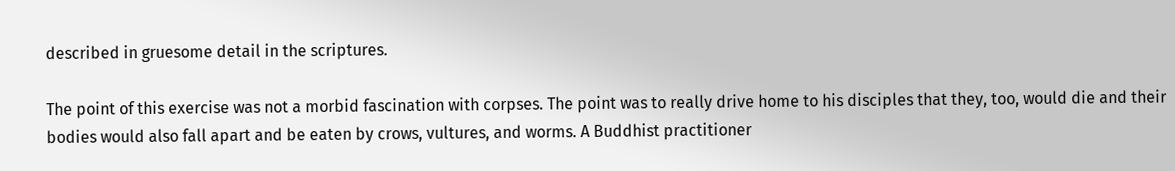described in gruesome detail in the scriptures.

The point of this exercise was not a morbid fascination with corpses. The point was to really drive home to his disciples that they, too, would die and their bodies would also fall apart and be eaten by crows, vultures, and worms. A Buddhist practitioner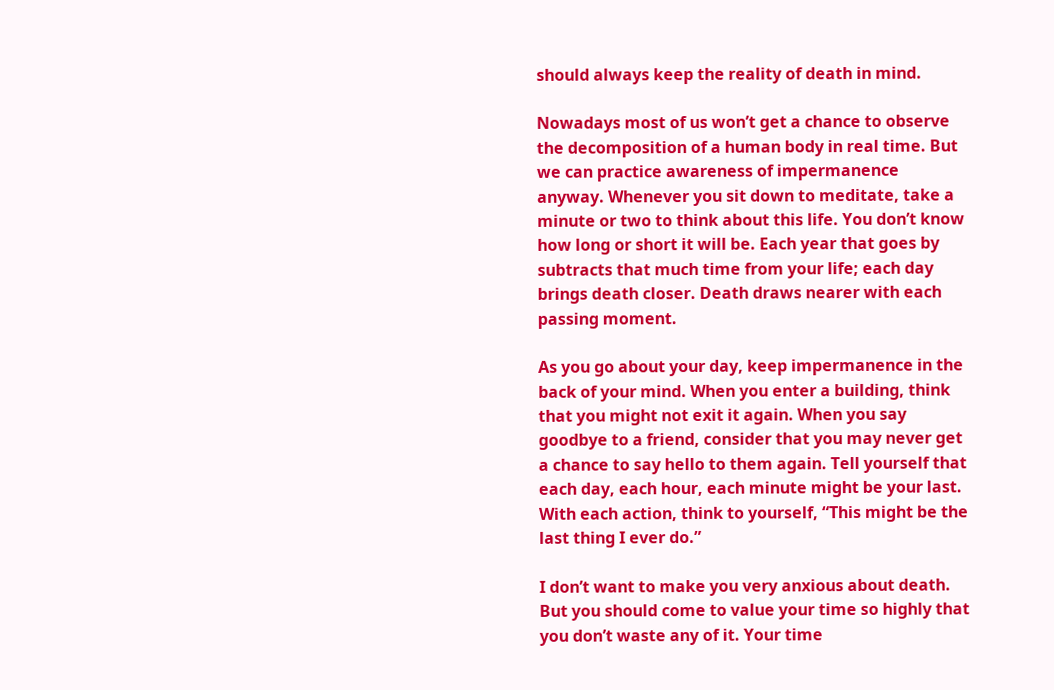should always keep the reality of death in mind.

Nowadays most of us won’t get a chance to observe the decomposition of a human body in real time. But we can practice awareness of impermanence anyway. Whenever you sit down to meditate, take a minute or two to think about this life. You don’t know how long or short it will be. Each year that goes by subtracts that much time from your life; each day brings death closer. Death draws nearer with each passing moment.

As you go about your day, keep impermanence in the back of your mind. When you enter a building, think that you might not exit it again. When you say goodbye to a friend, consider that you may never get a chance to say hello to them again. Tell yourself that each day, each hour, each minute might be your last. With each action, think to yourself, “This might be the last thing I ever do.”

I don’t want to make you very anxious about death. But you should come to value your time so highly that you don’t waste any of it. Your time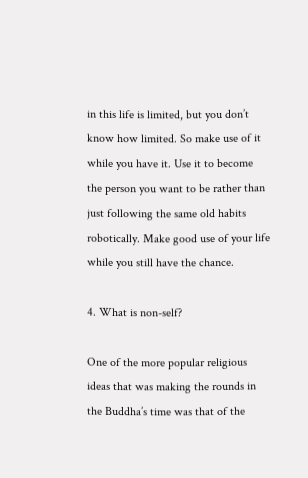in this life is limited, but you don’t know how limited. So make use of it while you have it. Use it to become the person you want to be rather than just following the same old habits robotically. Make good use of your life while you still have the chance.

4. What is non-self?

One of the more popular religious ideas that was making the rounds in the Buddha’s time was that of the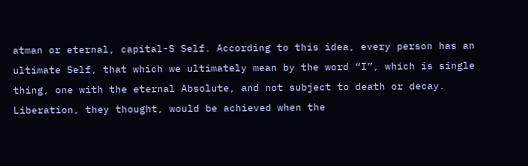atman or eternal, capital-S Self. According to this idea, every person has an ultimate Self, that which we ultimately mean by the word “I”, which is single thing, one with the eternal Absolute, and not subject to death or decay. Liberation, they thought, would be achieved when the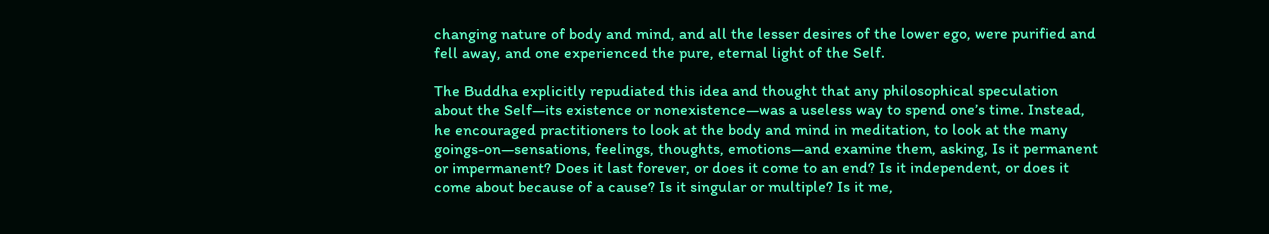changing nature of body and mind, and all the lesser desires of the lower ego, were purified and fell away, and one experienced the pure, eternal light of the Self.

The Buddha explicitly repudiated this idea and thought that any philosophical speculation about the Self—its existence or nonexistence—was a useless way to spend one’s time. Instead, he encouraged practitioners to look at the body and mind in meditation, to look at the many goings-on—sensations, feelings, thoughts, emotions—and examine them, asking, Is it permanent or impermanent? Does it last forever, or does it come to an end? Is it independent, or does it come about because of a cause? Is it singular or multiple? Is it me,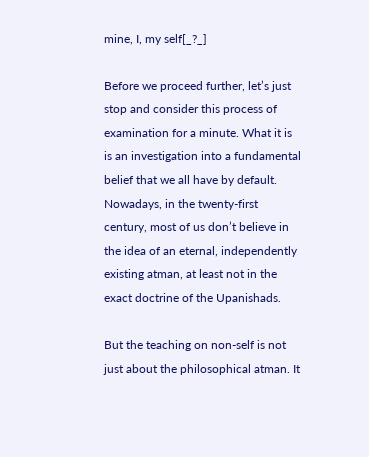mine, I, my self[_?_]

Before we proceed further, let’s just stop and consider this process of examination for a minute. What it is is an investigation into a fundamental belief that we all have by default. Nowadays, in the twenty-first century, most of us don’t believe in the idea of an eternal, independently existing atman, at least not in the exact doctrine of the Upanishads.

But the teaching on non-self is not just about the philosophical atman. It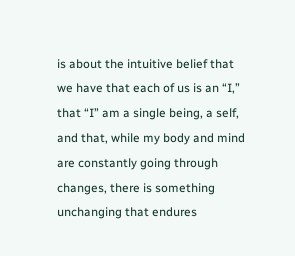is about the intuitive belief that we have that each of us is an “I,” that “I” am a single being, a self, and that, while my body and mind are constantly going through changes, there is something unchanging that endures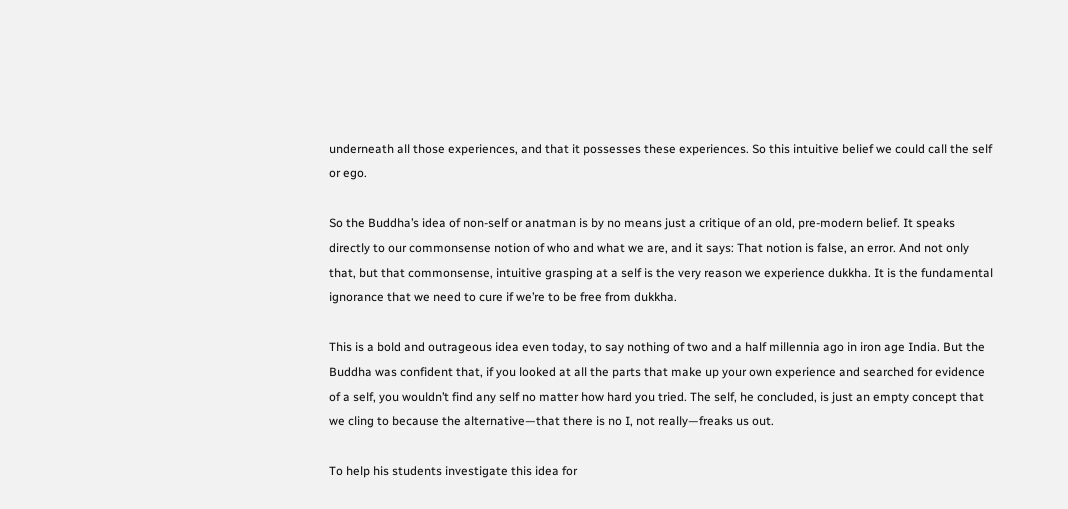underneath all those experiences, and that it possesses these experiences. So this intuitive belief we could call the self or ego.

So the Buddha’s idea of non-self or anatman is by no means just a critique of an old, pre-modern belief. It speaks directly to our commonsense notion of who and what we are, and it says: That notion is false, an error. And not only that, but that commonsense, intuitive grasping at a self is the very reason we experience dukkha. It is the fundamental ignorance that we need to cure if we’re to be free from dukkha.

This is a bold and outrageous idea even today, to say nothing of two and a half millennia ago in iron age India. But the Buddha was confident that, if you looked at all the parts that make up your own experience and searched for evidence of a self, you wouldn’t find any self no matter how hard you tried. The self, he concluded, is just an empty concept that we cling to because the alternative—that there is no I, not really—freaks us out.

To help his students investigate this idea for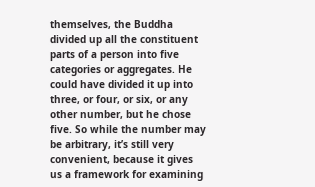themselves, the Buddha divided up all the constituent parts of a person into five categories or aggregates. He could have divided it up into three, or four, or six, or any other number, but he chose five. So while the number may be arbitrary, it’s still very convenient, because it gives us a framework for examining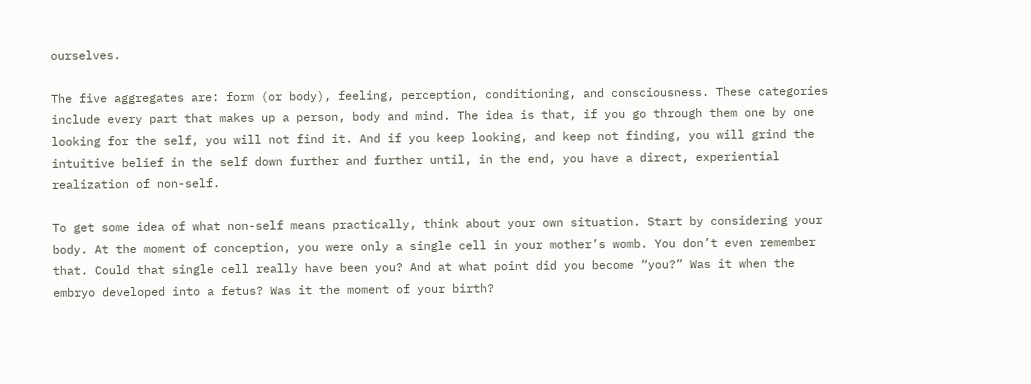ourselves.

The five aggregates are: form (or body), feeling, perception, conditioning, and consciousness. These categories include every part that makes up a person, body and mind. The idea is that, if you go through them one by one looking for the self, you will not find it. And if you keep looking, and keep not finding, you will grind the intuitive belief in the self down further and further until, in the end, you have a direct, experiential realization of non-self.

To get some idea of what non-self means practically, think about your own situation. Start by considering your body. At the moment of conception, you were only a single cell in your mother’s womb. You don’t even remember that. Could that single cell really have been you? And at what point did you become “you?” Was it when the embryo developed into a fetus? Was it the moment of your birth?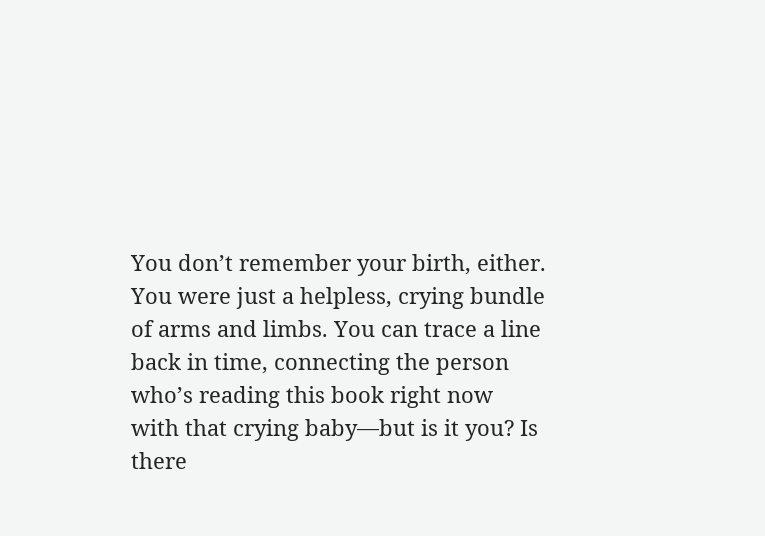You don’t remember your birth, either. You were just a helpless, crying bundle of arms and limbs. You can trace a line back in time, connecting the person who’s reading this book right now with that crying baby—but is it you? Is there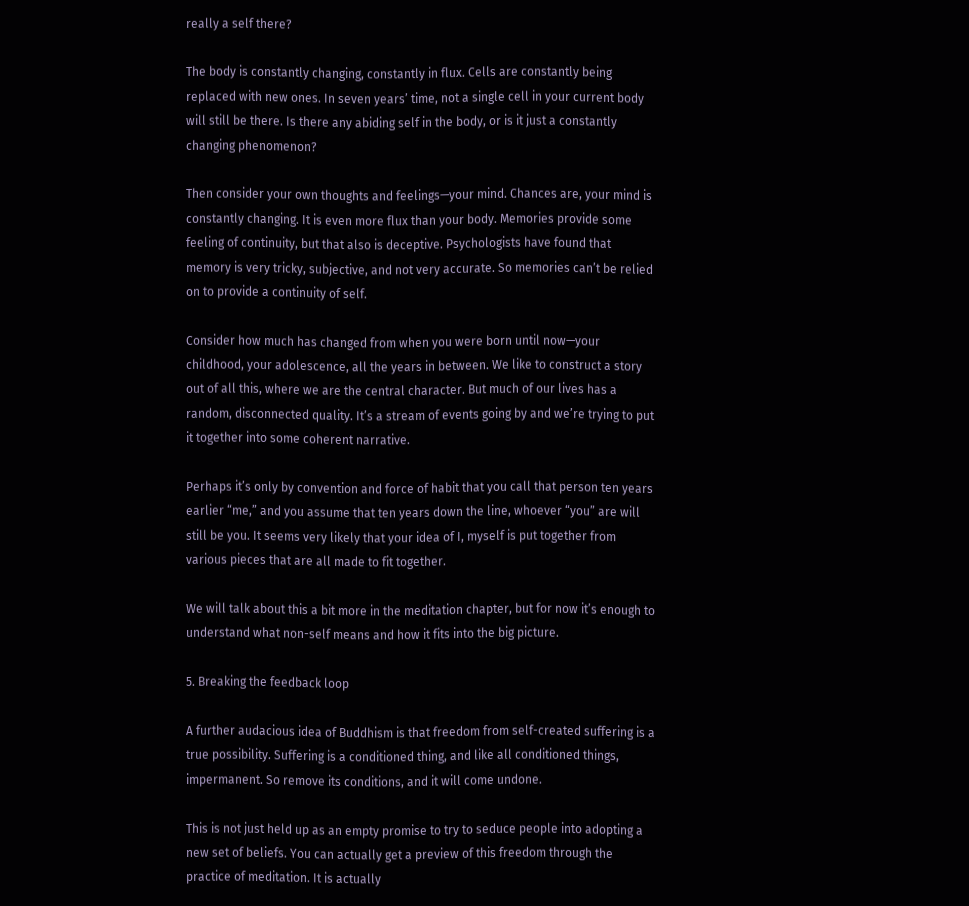really a self there?

The body is constantly changing, constantly in flux. Cells are constantly being replaced with new ones. In seven years’ time, not a single cell in your current body will still be there. Is there any abiding self in the body, or is it just a constantly changing phenomenon?

Then consider your own thoughts and feelings—your mind. Chances are, your mind is constantly changing. It is even more flux than your body. Memories provide some feeling of continuity, but that also is deceptive. Psychologists have found that memory is very tricky, subjective, and not very accurate. So memories can’t be relied on to provide a continuity of self.

Consider how much has changed from when you were born until now—your childhood, your adolescence, all the years in between. We like to construct a story out of all this, where we are the central character. But much of our lives has a random, disconnected quality. It’s a stream of events going by and we’re trying to put it together into some coherent narrative.

Perhaps it’s only by convention and force of habit that you call that person ten years earlier “me,” and you assume that ten years down the line, whoever “you” are will still be you. It seems very likely that your idea of I, myself is put together from various pieces that are all made to fit together.

We will talk about this a bit more in the meditation chapter, but for now it’s enough to understand what non-self means and how it fits into the big picture.

5. Breaking the feedback loop

A further audacious idea of Buddhism is that freedom from self-created suffering is a true possibility. Suffering is a conditioned thing, and like all conditioned things, impermanent. So remove its conditions, and it will come undone.

This is not just held up as an empty promise to try to seduce people into adopting a new set of beliefs. You can actually get a preview of this freedom through the practice of meditation. It is actually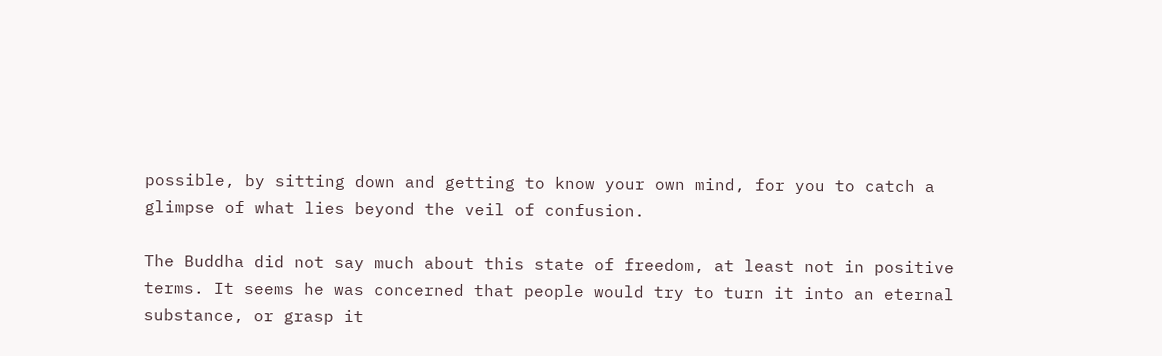possible, by sitting down and getting to know your own mind, for you to catch a glimpse of what lies beyond the veil of confusion.

The Buddha did not say much about this state of freedom, at least not in positive terms. It seems he was concerned that people would try to turn it into an eternal substance, or grasp it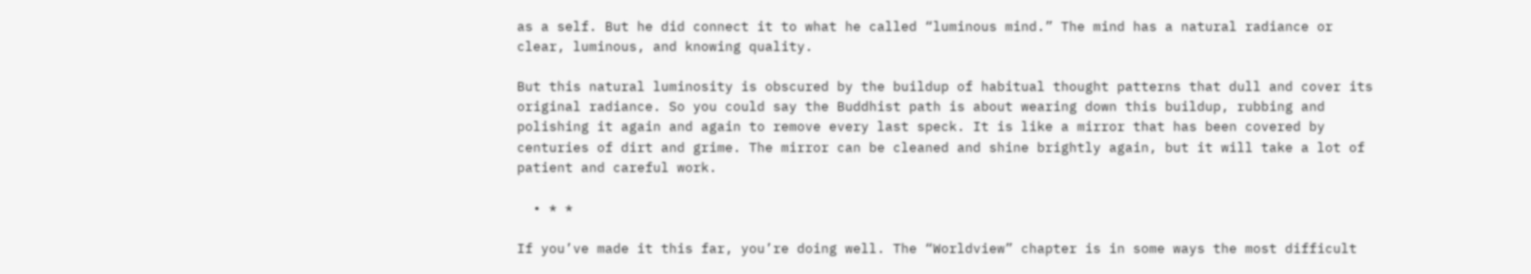as a self. But he did connect it to what he called “luminous mind.” The mind has a natural radiance or clear, luminous, and knowing quality.

But this natural luminosity is obscured by the buildup of habitual thought patterns that dull and cover its original radiance. So you could say the Buddhist path is about wearing down this buildup, rubbing and polishing it again and again to remove every last speck. It is like a mirror that has been covered by centuries of dirt and grime. The mirror can be cleaned and shine brightly again, but it will take a lot of patient and careful work.

  • * *

If you’ve made it this far, you’re doing well. The “Worldview” chapter is in some ways the most difficult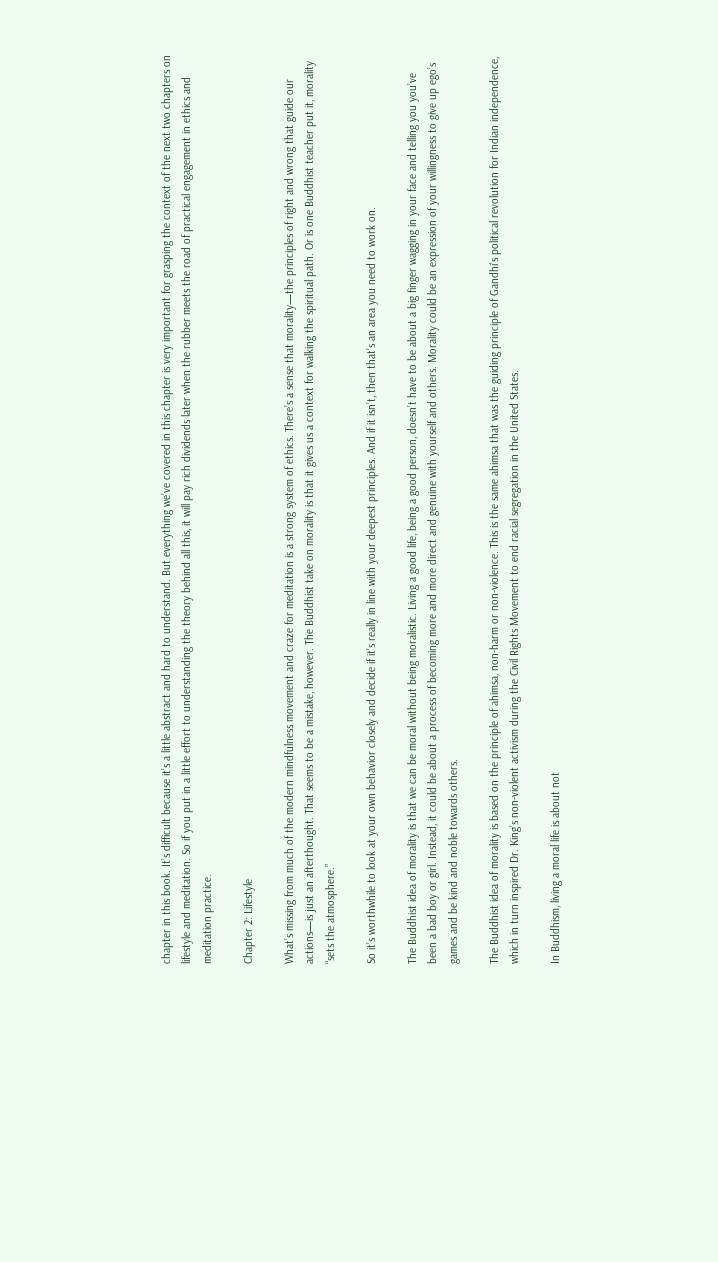chapter in this book. It’s difficult because it’s a little abstract and hard to understand. But everything we’ve covered in this chapter is very important for grasping the context of the next two chapters on lifestyle and meditation. So if you put in a little effort to understanding the theory behind all this, it will pay rich dividends later when the rubber meets the road of practical engagement in ethics and meditation practice.

Chapter 2: Lifestyle

What’s missing from much of the modern mindfulness movement and craze for meditation is a strong system of ethics. There’s a sense that morality—the principles of right and wrong that guide our actions—is just an afterthought. That seems to be a mistake, however. The Buddhist take on morality is that it gives us a context for walking the spiritual path. Or is one Buddhist teacher put it, morality “sets the atmosphere.”

So it’s worthwhile to look at your own behavior closely and decide if it’s really in line with your deepest principles. And if it isn’t, then that’s an area you need to work on.

The Buddhist idea of morality is that we can be moral without being moralistic. Living a good life, being a good person, doesn’t have to be about a big finger wagging in your face and telling you you’ve been a bad boy or girl. Instead, it could be about a process of becoming more and more direct and genuine with yourself and others. Morality could be an expression of your willingness to give up ego’s games and be kind and noble towards others.

The Buddhist idea of morality is based on the principle of ahimsa, non-harm or non-violence. This is the same ahimsa that was the guiding principle of Gandhi’s political revolution for Indian independence, which in turn inspired Dr. King’s non-violent activism during the Civil Rights Movement to end racial segregation in the United States.

In Buddhism, living a moral life is about not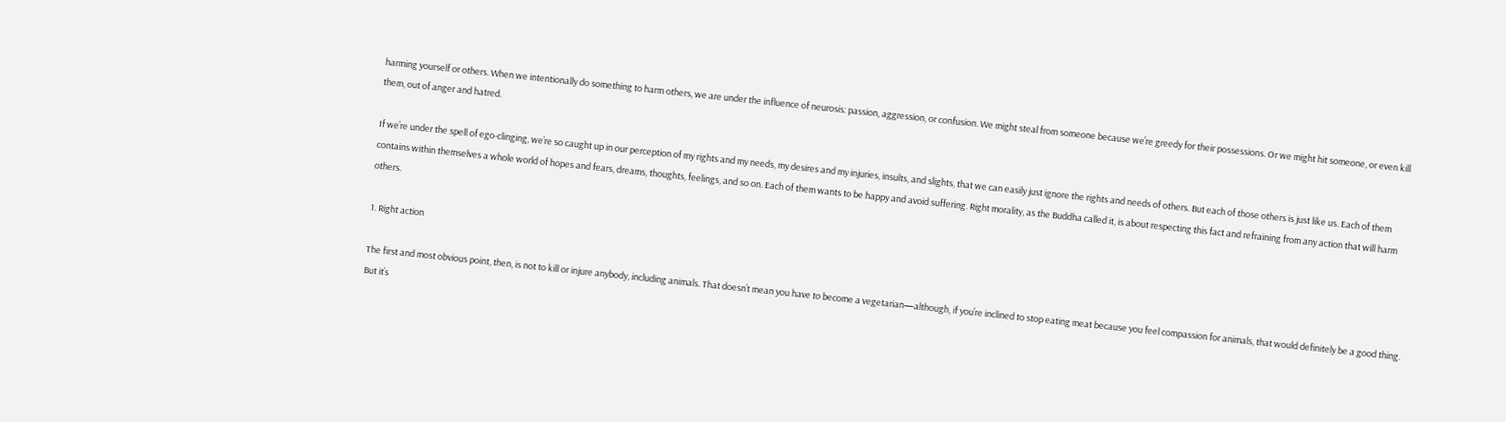harming yourself or others. When we intentionally do something to harm others, we are under the influence of neurosis: passion, aggression, or confusion. We might steal from someone because we’re greedy for their possessions. Or we might hit someone, or even kill them, out of anger and hatred.

If we’re under the spell of ego-clinging, we’re so caught up in our perception of my rights and my needs, my desires and my injuries, insults, and slights, that we can easily just ignore the rights and needs of others. But each of those others is just like us. Each of them contains within themselves a whole world of hopes and fears, dreams, thoughts, feelings, and so on. Each of them wants to be happy and avoid suffering. Right morality, as the Buddha called it, is about respecting this fact and refraining from any action that will harm others.

1. Right action

The first and most obvious point, then, is not to kill or injure anybody, including animals. That doesn’t mean you have to become a vegetarian—although, if you’re inclined to stop eating meat because you feel compassion for animals, that would definitely be a good thing. But it’s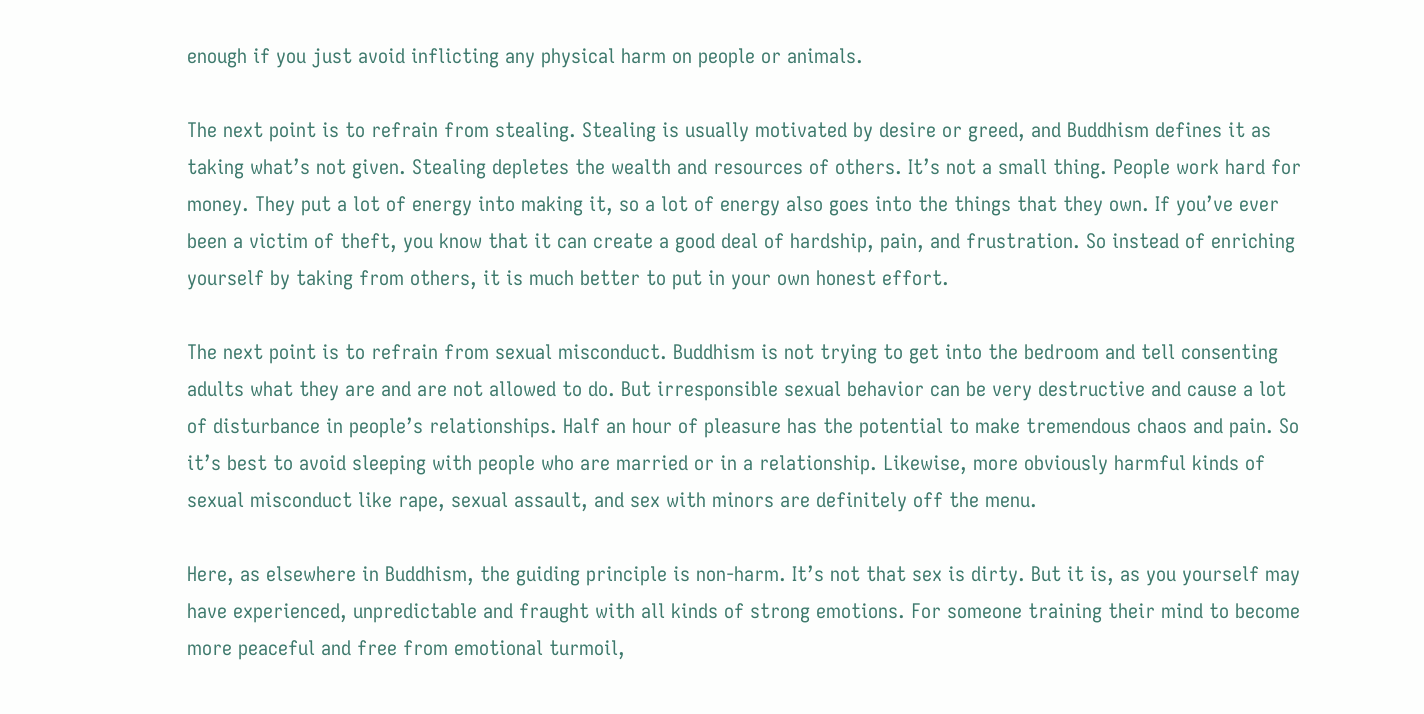enough if you just avoid inflicting any physical harm on people or animals.

The next point is to refrain from stealing. Stealing is usually motivated by desire or greed, and Buddhism defines it as taking what’s not given. Stealing depletes the wealth and resources of others. It’s not a small thing. People work hard for money. They put a lot of energy into making it, so a lot of energy also goes into the things that they own. If you’ve ever been a victim of theft, you know that it can create a good deal of hardship, pain, and frustration. So instead of enriching yourself by taking from others, it is much better to put in your own honest effort.

The next point is to refrain from sexual misconduct. Buddhism is not trying to get into the bedroom and tell consenting adults what they are and are not allowed to do. But irresponsible sexual behavior can be very destructive and cause a lot of disturbance in people’s relationships. Half an hour of pleasure has the potential to make tremendous chaos and pain. So it’s best to avoid sleeping with people who are married or in a relationship. Likewise, more obviously harmful kinds of sexual misconduct like rape, sexual assault, and sex with minors are definitely off the menu.

Here, as elsewhere in Buddhism, the guiding principle is non-harm. It’s not that sex is dirty. But it is, as you yourself may have experienced, unpredictable and fraught with all kinds of strong emotions. For someone training their mind to become more peaceful and free from emotional turmoil,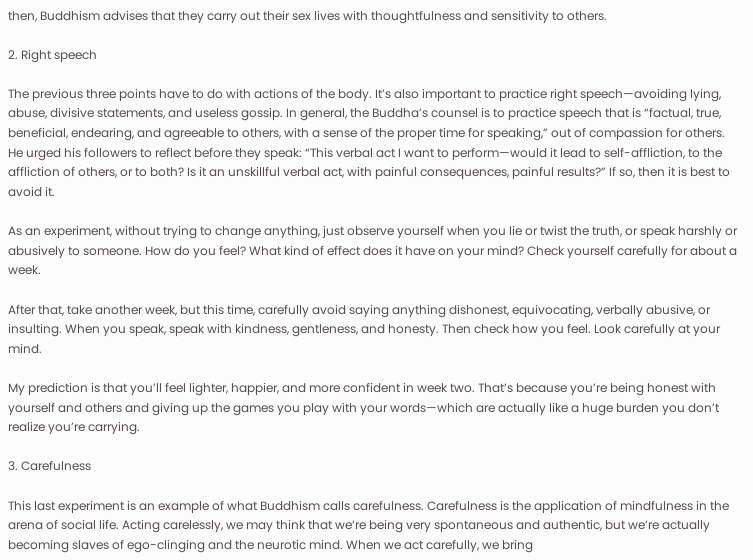then, Buddhism advises that they carry out their sex lives with thoughtfulness and sensitivity to others.

2. Right speech

The previous three points have to do with actions of the body. It’s also important to practice right speech—avoiding lying, abuse, divisive statements, and useless gossip. In general, the Buddha’s counsel is to practice speech that is “factual, true, beneficial, endearing, and agreeable to others, with a sense of the proper time for speaking,” out of compassion for others. He urged his followers to reflect before they speak: “This verbal act I want to perform—would it lead to self-affliction, to the affliction of others, or to both? Is it an unskillful verbal act, with painful consequences, painful results?” If so, then it is best to avoid it.

As an experiment, without trying to change anything, just observe yourself when you lie or twist the truth, or speak harshly or abusively to someone. How do you feel? What kind of effect does it have on your mind? Check yourself carefully for about a week.

After that, take another week, but this time, carefully avoid saying anything dishonest, equivocating, verbally abusive, or insulting. When you speak, speak with kindness, gentleness, and honesty. Then check how you feel. Look carefully at your mind.

My prediction is that you’ll feel lighter, happier, and more confident in week two. That’s because you’re being honest with yourself and others and giving up the games you play with your words—which are actually like a huge burden you don’t realize you’re carrying.

3. Carefulness

This last experiment is an example of what Buddhism calls carefulness. Carefulness is the application of mindfulness in the arena of social life. Acting carelessly, we may think that we’re being very spontaneous and authentic, but we’re actually becoming slaves of ego-clinging and the neurotic mind. When we act carefully, we bring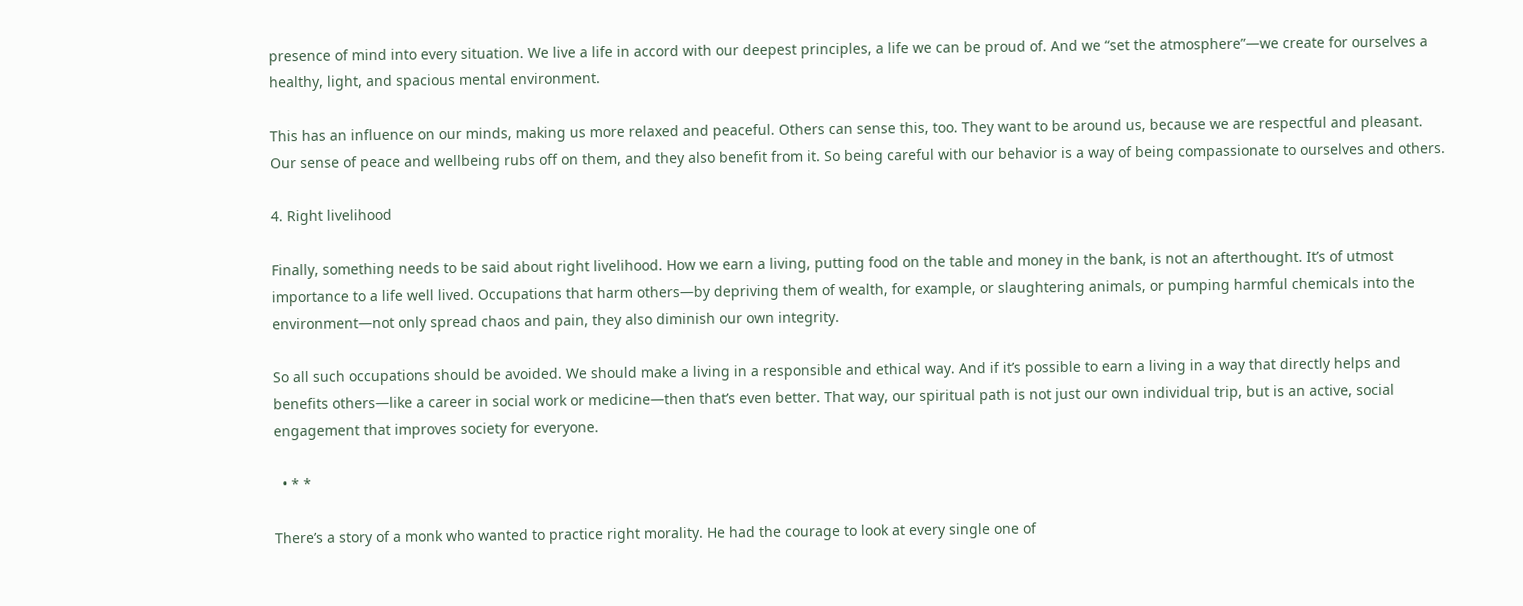presence of mind into every situation. We live a life in accord with our deepest principles, a life we can be proud of. And we “set the atmosphere”—we create for ourselves a healthy, light, and spacious mental environment.

This has an influence on our minds, making us more relaxed and peaceful. Others can sense this, too. They want to be around us, because we are respectful and pleasant. Our sense of peace and wellbeing rubs off on them, and they also benefit from it. So being careful with our behavior is a way of being compassionate to ourselves and others.

4. Right livelihood

Finally, something needs to be said about right livelihood. How we earn a living, putting food on the table and money in the bank, is not an afterthought. It’s of utmost importance to a life well lived. Occupations that harm others—by depriving them of wealth, for example, or slaughtering animals, or pumping harmful chemicals into the environment—not only spread chaos and pain, they also diminish our own integrity.

So all such occupations should be avoided. We should make a living in a responsible and ethical way. And if it’s possible to earn a living in a way that directly helps and benefits others—like a career in social work or medicine—then that’s even better. That way, our spiritual path is not just our own individual trip, but is an active, social engagement that improves society for everyone.

  • * *

There’s a story of a monk who wanted to practice right morality. He had the courage to look at every single one of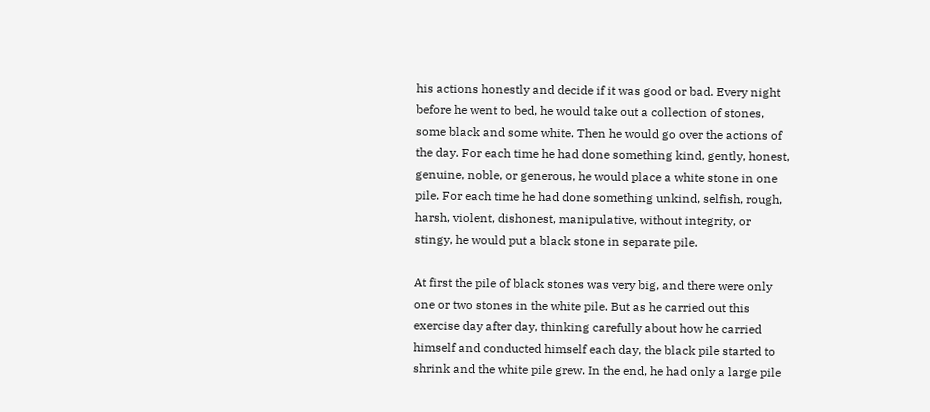his actions honestly and decide if it was good or bad. Every night before he went to bed, he would take out a collection of stones, some black and some white. Then he would go over the actions of the day. For each time he had done something kind, gently, honest, genuine, noble, or generous, he would place a white stone in one pile. For each time he had done something unkind, selfish, rough, harsh, violent, dishonest, manipulative, without integrity, or stingy, he would put a black stone in separate pile.

At first the pile of black stones was very big, and there were only one or two stones in the white pile. But as he carried out this exercise day after day, thinking carefully about how he carried himself and conducted himself each day, the black pile started to shrink and the white pile grew. In the end, he had only a large pile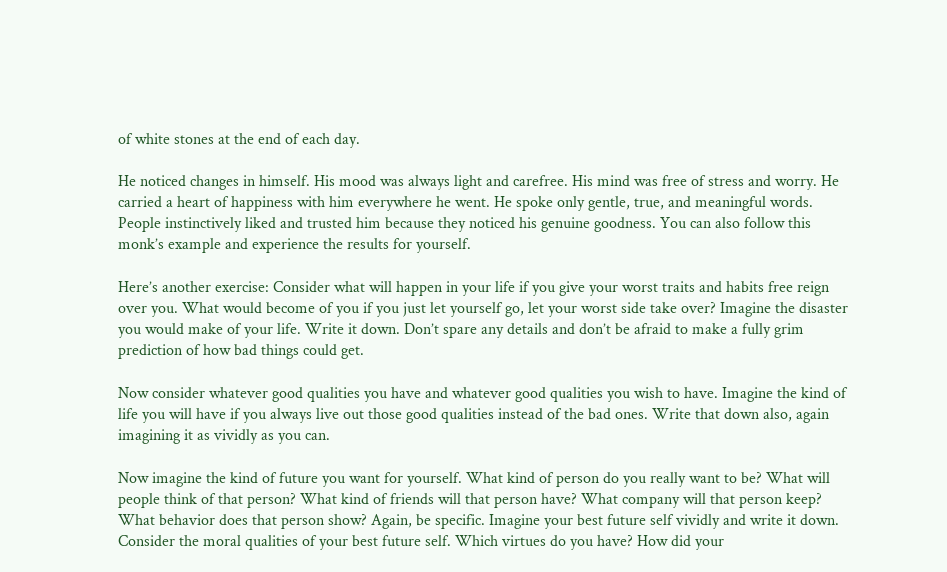of white stones at the end of each day.

He noticed changes in himself. His mood was always light and carefree. His mind was free of stress and worry. He carried a heart of happiness with him everywhere he went. He spoke only gentle, true, and meaningful words. People instinctively liked and trusted him because they noticed his genuine goodness. You can also follow this monk’s example and experience the results for yourself.

Here’s another exercise: Consider what will happen in your life if you give your worst traits and habits free reign over you. What would become of you if you just let yourself go, let your worst side take over? Imagine the disaster you would make of your life. Write it down. Don’t spare any details and don’t be afraid to make a fully grim prediction of how bad things could get.

Now consider whatever good qualities you have and whatever good qualities you wish to have. Imagine the kind of life you will have if you always live out those good qualities instead of the bad ones. Write that down also, again imagining it as vividly as you can.

Now imagine the kind of future you want for yourself. What kind of person do you really want to be? What will people think of that person? What kind of friends will that person have? What company will that person keep? What behavior does that person show? Again, be specific. Imagine your best future self vividly and write it down. Consider the moral qualities of your best future self. Which virtues do you have? How did your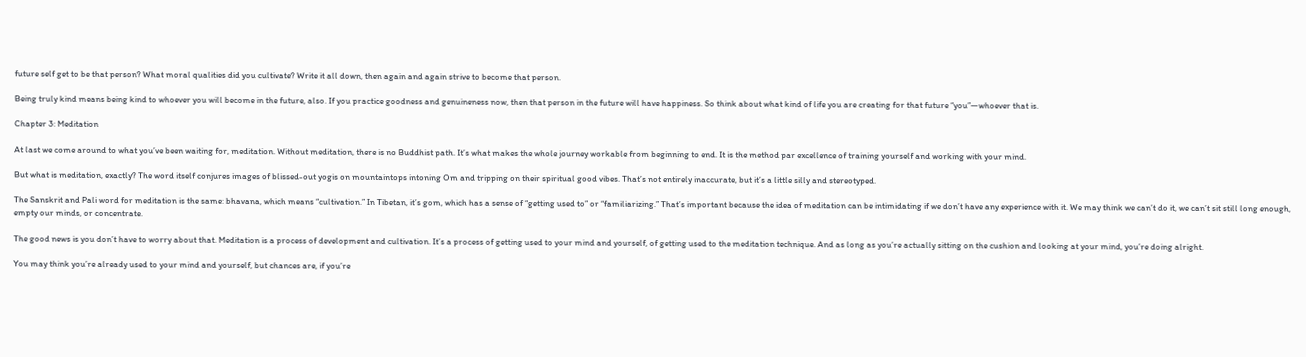future self get to be that person? What moral qualities did you cultivate? Write it all down, then again and again strive to become that person.

Being truly kind means being kind to whoever you will become in the future, also. If you practice goodness and genuineness now, then that person in the future will have happiness. So think about what kind of life you are creating for that future “you”—whoever that is.

Chapter 3: Meditation

At last we come around to what you’ve been waiting for, meditation. Without meditation, there is no Buddhist path. It’s what makes the whole journey workable from beginning to end. It is the method par excellence of training yourself and working with your mind.

But what is meditation, exactly? The word itself conjures images of blissed-out yogis on mountaintops intoning Om and tripping on their spiritual good vibes. That’s not entirely inaccurate, but it’s a little silly and stereotyped.

The Sanskrit and Pali word for meditation is the same: bhavana, which means “cultivation.” In Tibetan, it’s gom, which has a sense of “getting used to” or “familiarizing.” That’s important because the idea of meditation can be intimidating if we don’t have any experience with it. We may think we can’t do it, we can’t sit still long enough, empty our minds, or concentrate.

The good news is you don’t have to worry about that. Meditation is a process of development and cultivation. It’s a process of getting used to your mind and yourself, of getting used to the meditation technique. And as long as you’re actually sitting on the cushion and looking at your mind, you’re doing alright.

You may think you’re already used to your mind and yourself, but chances are, if you’re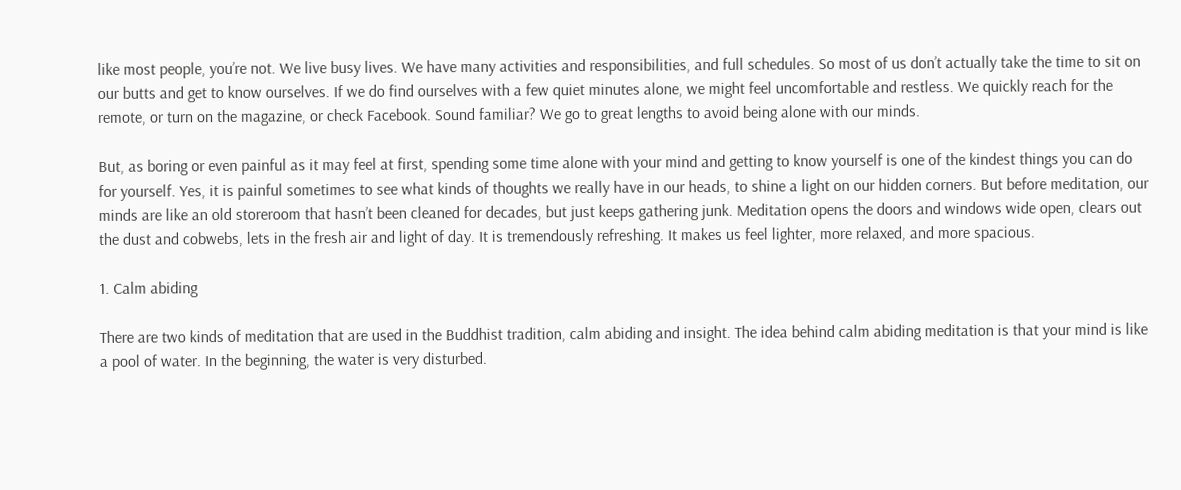like most people, you’re not. We live busy lives. We have many activities and responsibilities, and full schedules. So most of us don’t actually take the time to sit on our butts and get to know ourselves. If we do find ourselves with a few quiet minutes alone, we might feel uncomfortable and restless. We quickly reach for the remote, or turn on the magazine, or check Facebook. Sound familiar? We go to great lengths to avoid being alone with our minds.

But, as boring or even painful as it may feel at first, spending some time alone with your mind and getting to know yourself is one of the kindest things you can do for yourself. Yes, it is painful sometimes to see what kinds of thoughts we really have in our heads, to shine a light on our hidden corners. But before meditation, our minds are like an old storeroom that hasn’t been cleaned for decades, but just keeps gathering junk. Meditation opens the doors and windows wide open, clears out the dust and cobwebs, lets in the fresh air and light of day. It is tremendously refreshing. It makes us feel lighter, more relaxed, and more spacious.

1. Calm abiding

There are two kinds of meditation that are used in the Buddhist tradition, calm abiding and insight. The idea behind calm abiding meditation is that your mind is like a pool of water. In the beginning, the water is very disturbed.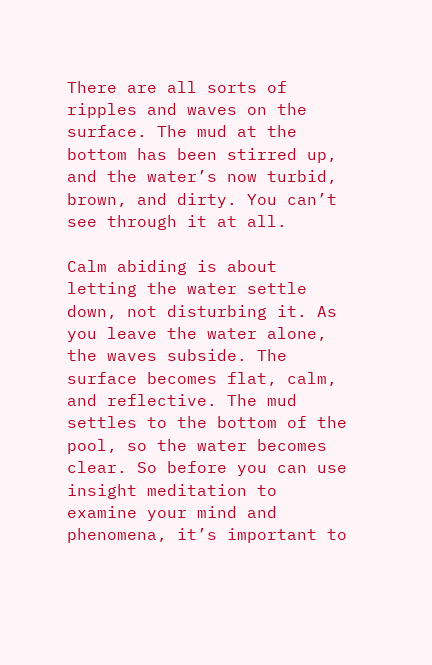There are all sorts of ripples and waves on the surface. The mud at the bottom has been stirred up, and the water’s now turbid, brown, and dirty. You can’t see through it at all.

Calm abiding is about letting the water settle down, not disturbing it. As you leave the water alone, the waves subside. The surface becomes flat, calm, and reflective. The mud settles to the bottom of the pool, so the water becomes clear. So before you can use insight meditation to examine your mind and phenomena, it’s important to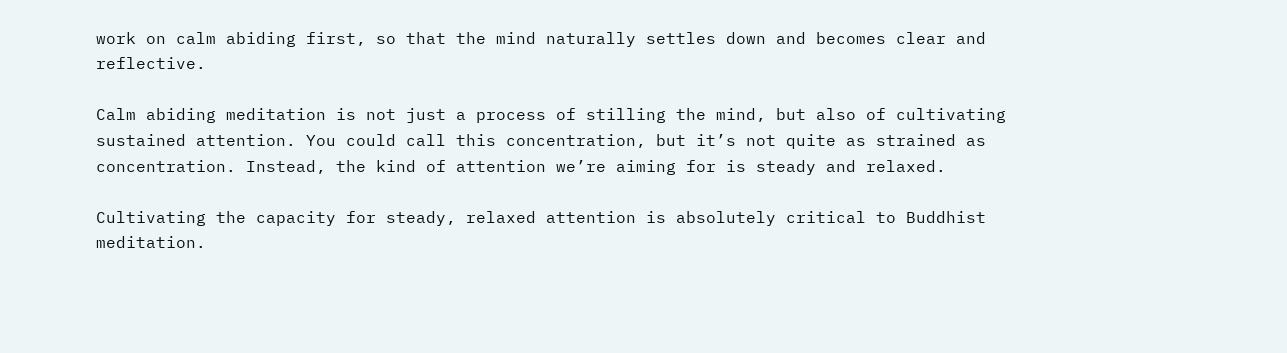work on calm abiding first, so that the mind naturally settles down and becomes clear and reflective.

Calm abiding meditation is not just a process of stilling the mind, but also of cultivating sustained attention. You could call this concentration, but it’s not quite as strained as concentration. Instead, the kind of attention we’re aiming for is steady and relaxed.

Cultivating the capacity for steady, relaxed attention is absolutely critical to Buddhist meditation.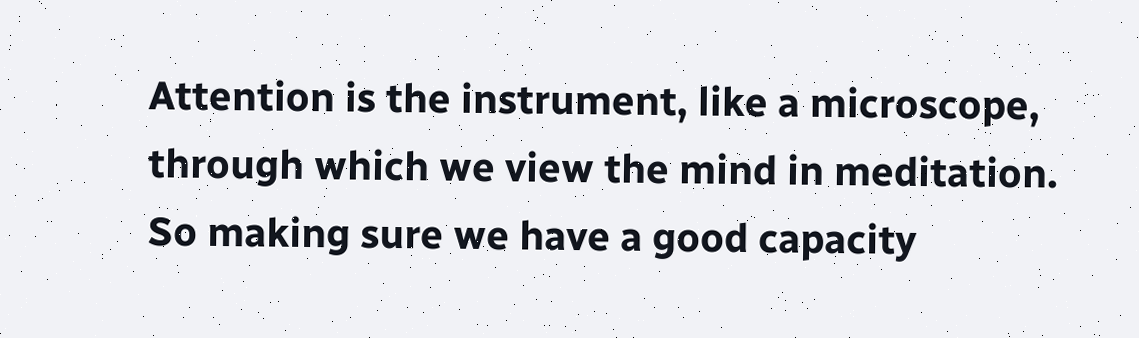Attention is the instrument, like a microscope, through which we view the mind in meditation. So making sure we have a good capacity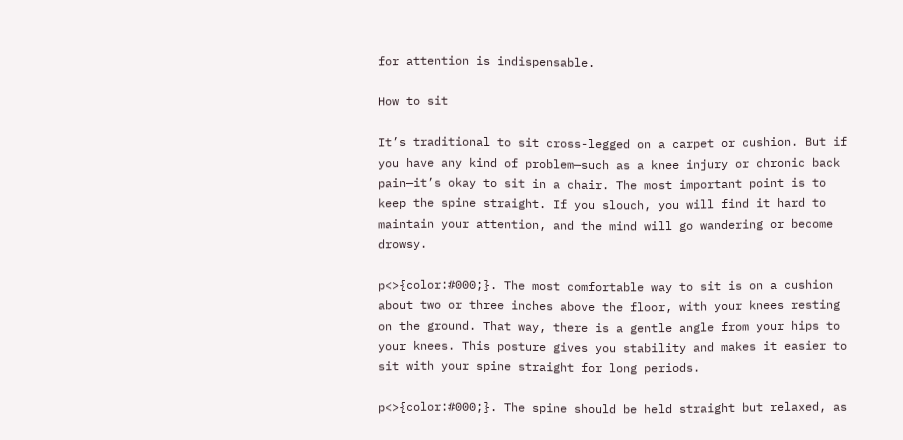for attention is indispensable.

How to sit

It’s traditional to sit cross-legged on a carpet or cushion. But if you have any kind of problem—such as a knee injury or chronic back pain—it’s okay to sit in a chair. The most important point is to keep the spine straight. If you slouch, you will find it hard to maintain your attention, and the mind will go wandering or become drowsy.

p<>{color:#000;}. The most comfortable way to sit is on a cushion about two or three inches above the floor, with your knees resting on the ground. That way, there is a gentle angle from your hips to your knees. This posture gives you stability and makes it easier to sit with your spine straight for long periods.

p<>{color:#000;}. The spine should be held straight but relaxed, as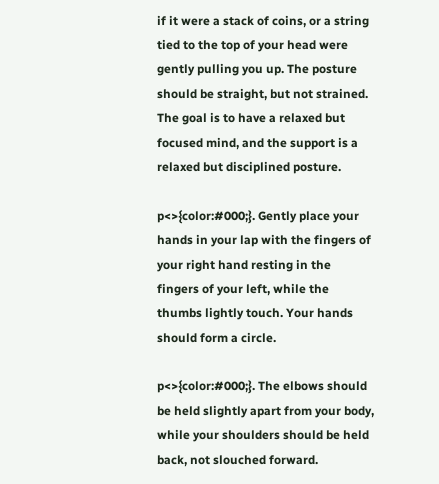if it were a stack of coins, or a string tied to the top of your head were gently pulling you up. The posture should be straight, but not strained. The goal is to have a relaxed but focused mind, and the support is a relaxed but disciplined posture.

p<>{color:#000;}. Gently place your hands in your lap with the fingers of your right hand resting in the fingers of your left, while the thumbs lightly touch. Your hands should form a circle.

p<>{color:#000;}. The elbows should be held slightly apart from your body, while your shoulders should be held back, not slouched forward.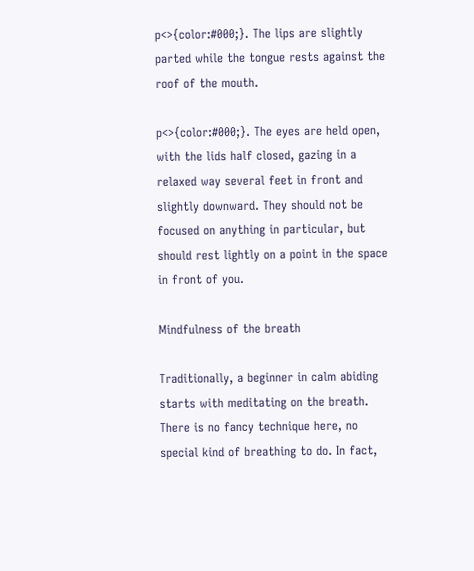p<>{color:#000;}. The lips are slightly parted while the tongue rests against the roof of the mouth.

p<>{color:#000;}. The eyes are held open, with the lids half closed, gazing in a relaxed way several feet in front and slightly downward. They should not be focused on anything in particular, but should rest lightly on a point in the space in front of you.

Mindfulness of the breath

Traditionally, a beginner in calm abiding starts with meditating on the breath. There is no fancy technique here, no special kind of breathing to do. In fact,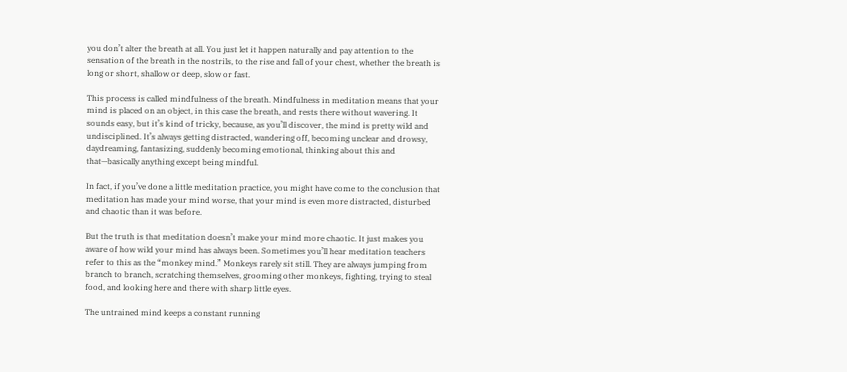you don’t alter the breath at all. You just let it happen naturally and pay attention to the sensation of the breath in the nostrils, to the rise and fall of your chest, whether the breath is long or short, shallow or deep, slow or fast.

This process is called mindfulness of the breath. Mindfulness in meditation means that your mind is placed on an object, in this case the breath, and rests there without wavering. It sounds easy, but it’s kind of tricky, because, as you’ll discover, the mind is pretty wild and undisciplined. It’s always getting distracted, wandering off, becoming unclear and drowsy, daydreaming, fantasizing, suddenly becoming emotional, thinking about this and that—basically anything except being mindful.

In fact, if you’ve done a little meditation practice, you might have come to the conclusion that meditation has made your mind worse, that your mind is even more distracted, disturbed and chaotic than it was before.

But the truth is that meditation doesn’t make your mind more chaotic. It just makes you aware of how wild your mind has always been. Sometimes you’ll hear meditation teachers refer to this as the “monkey mind.” Monkeys rarely sit still. They are always jumping from branch to branch, scratching themselves, grooming other monkeys, fighting, trying to steal food, and looking here and there with sharp little eyes.

The untrained mind keeps a constant running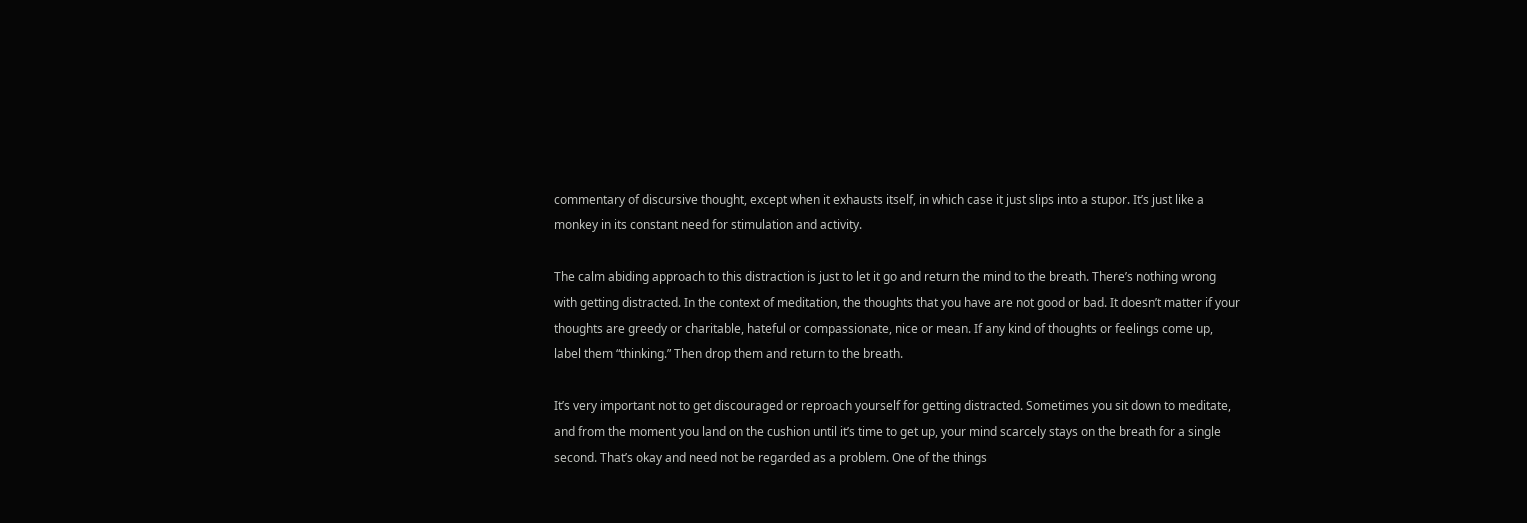commentary of discursive thought, except when it exhausts itself, in which case it just slips into a stupor. It’s just like a monkey in its constant need for stimulation and activity.

The calm abiding approach to this distraction is just to let it go and return the mind to the breath. There’s nothing wrong with getting distracted. In the context of meditation, the thoughts that you have are not good or bad. It doesn’t matter if your thoughts are greedy or charitable, hateful or compassionate, nice or mean. If any kind of thoughts or feelings come up, label them “thinking.” Then drop them and return to the breath.

It’s very important not to get discouraged or reproach yourself for getting distracted. Sometimes you sit down to meditate, and from the moment you land on the cushion until it’s time to get up, your mind scarcely stays on the breath for a single second. That’s okay and need not be regarded as a problem. One of the things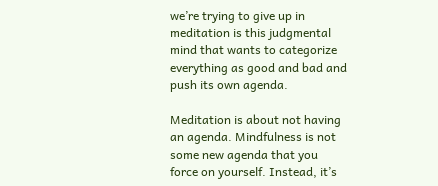we’re trying to give up in meditation is this judgmental mind that wants to categorize everything as good and bad and push its own agenda.

Meditation is about not having an agenda. Mindfulness is not some new agenda that you force on yourself. Instead, it’s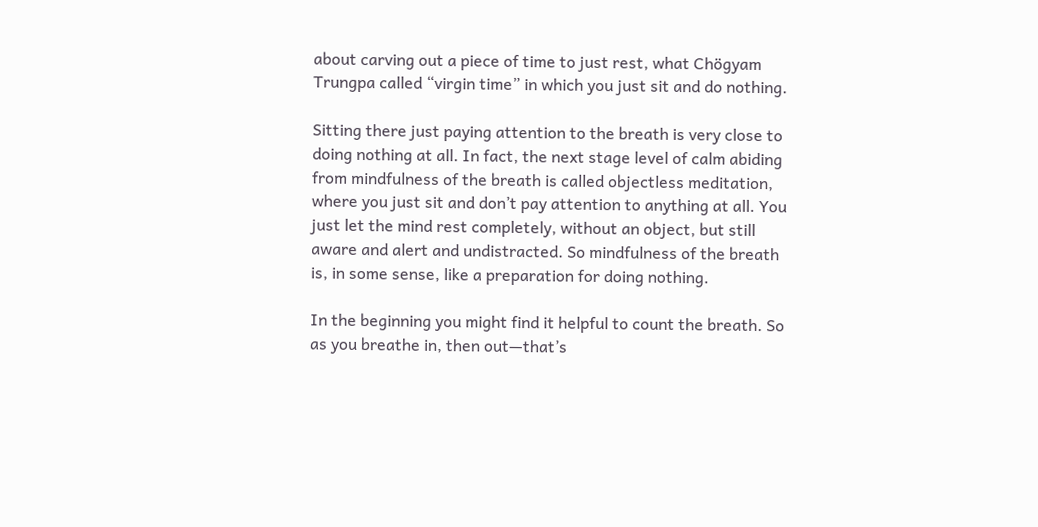about carving out a piece of time to just rest, what Chögyam Trungpa called “virgin time” in which you just sit and do nothing.

Sitting there just paying attention to the breath is very close to doing nothing at all. In fact, the next stage level of calm abiding from mindfulness of the breath is called objectless meditation, where you just sit and don’t pay attention to anything at all. You just let the mind rest completely, without an object, but still aware and alert and undistracted. So mindfulness of the breath is, in some sense, like a preparation for doing nothing.

In the beginning you might find it helpful to count the breath. So as you breathe in, then out—that’s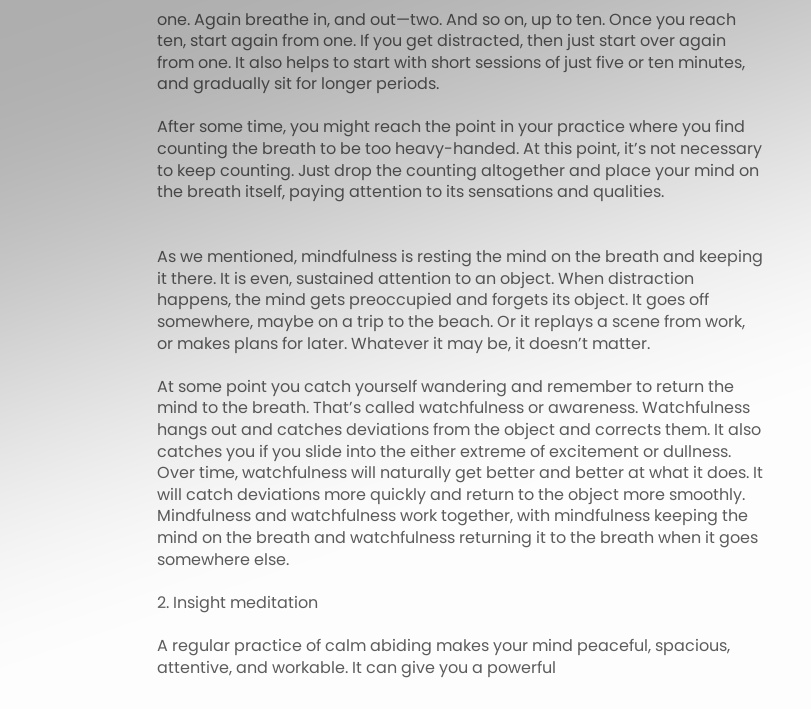one. Again breathe in, and out—two. And so on, up to ten. Once you reach ten, start again from one. If you get distracted, then just start over again from one. It also helps to start with short sessions of just five or ten minutes, and gradually sit for longer periods.

After some time, you might reach the point in your practice where you find counting the breath to be too heavy-handed. At this point, it’s not necessary to keep counting. Just drop the counting altogether and place your mind on the breath itself, paying attention to its sensations and qualities.


As we mentioned, mindfulness is resting the mind on the breath and keeping it there. It is even, sustained attention to an object. When distraction happens, the mind gets preoccupied and forgets its object. It goes off somewhere, maybe on a trip to the beach. Or it replays a scene from work, or makes plans for later. Whatever it may be, it doesn’t matter.

At some point you catch yourself wandering and remember to return the mind to the breath. That’s called watchfulness or awareness. Watchfulness hangs out and catches deviations from the object and corrects them. It also catches you if you slide into the either extreme of excitement or dullness. Over time, watchfulness will naturally get better and better at what it does. It will catch deviations more quickly and return to the object more smoothly. Mindfulness and watchfulness work together, with mindfulness keeping the mind on the breath and watchfulness returning it to the breath when it goes somewhere else.

2. Insight meditation

A regular practice of calm abiding makes your mind peaceful, spacious, attentive, and workable. It can give you a powerful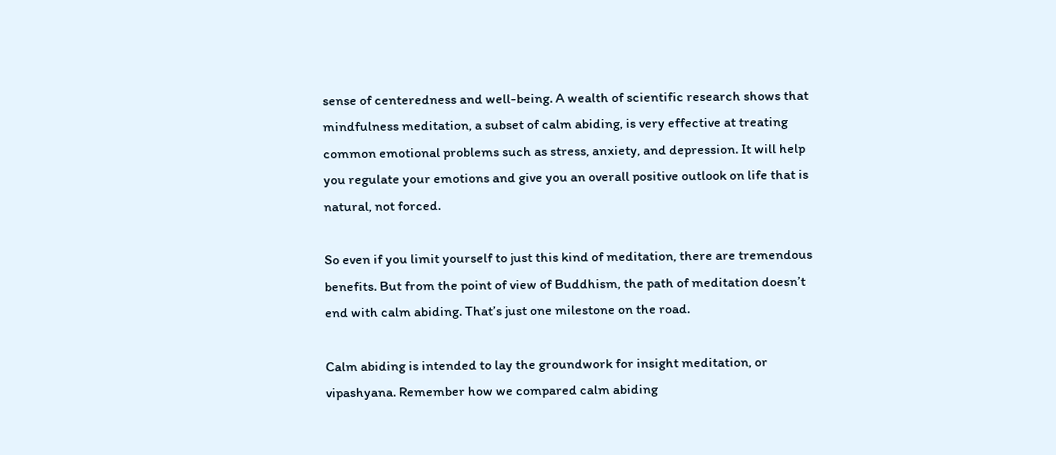sense of centeredness and well-being. A wealth of scientific research shows that mindfulness meditation, a subset of calm abiding, is very effective at treating common emotional problems such as stress, anxiety, and depression. It will help you regulate your emotions and give you an overall positive outlook on life that is natural, not forced.

So even if you limit yourself to just this kind of meditation, there are tremendous benefits. But from the point of view of Buddhism, the path of meditation doesn’t end with calm abiding. That’s just one milestone on the road.

Calm abiding is intended to lay the groundwork for insight meditation, or vipashyana. Remember how we compared calm abiding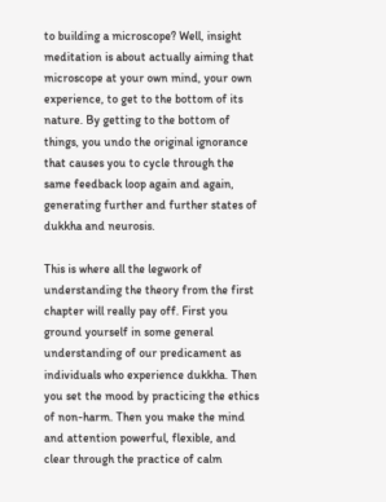to building a microscope? Well, insight meditation is about actually aiming that microscope at your own mind, your own experience, to get to the bottom of its nature. By getting to the bottom of things, you undo the original ignorance that causes you to cycle through the same feedback loop again and again, generating further and further states of dukkha and neurosis.

This is where all the legwork of understanding the theory from the first chapter will really pay off. First you ground yourself in some general understanding of our predicament as individuals who experience dukkha. Then you set the mood by practicing the ethics of non-harm. Then you make the mind and attention powerful, flexible, and clear through the practice of calm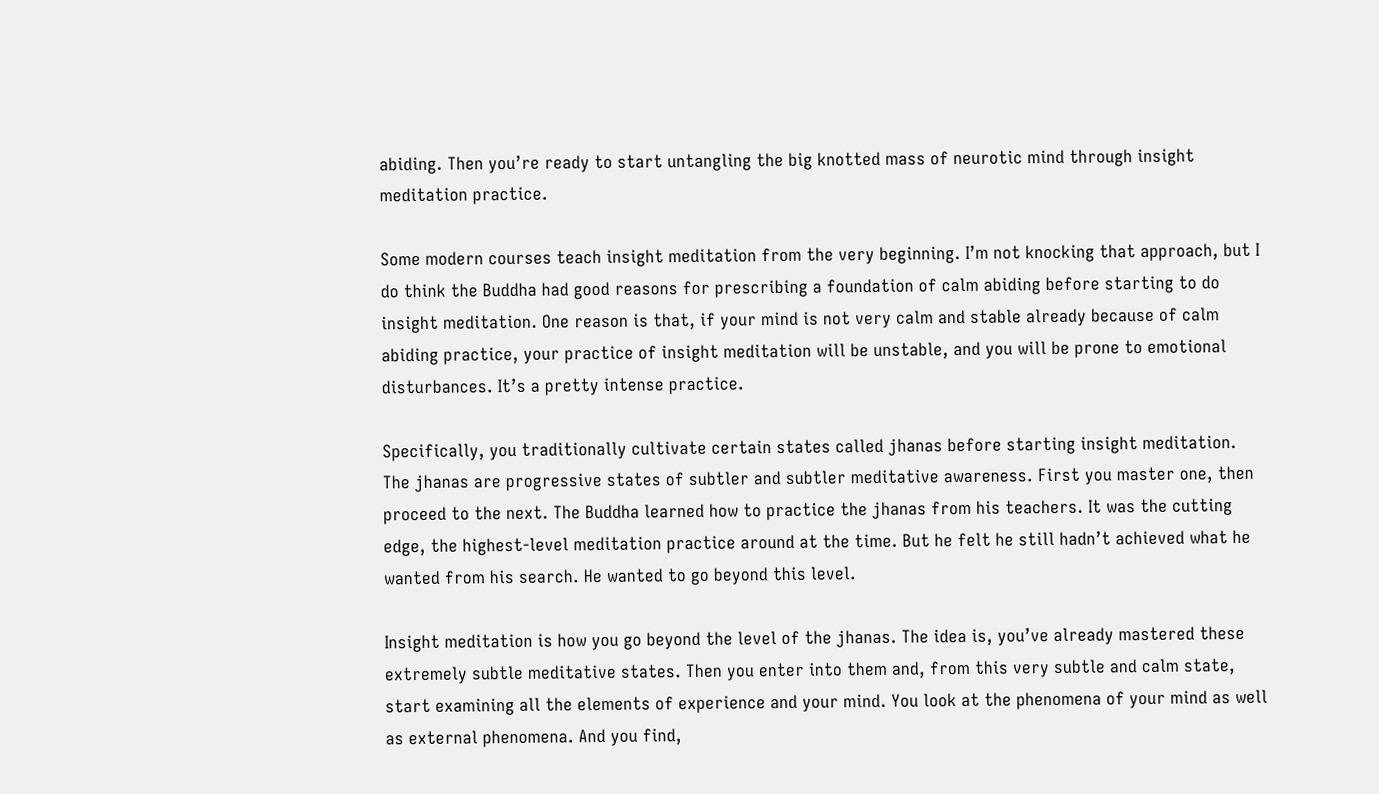abiding. Then you’re ready to start untangling the big knotted mass of neurotic mind through insight meditation practice.

Some modern courses teach insight meditation from the very beginning. I’m not knocking that approach, but I do think the Buddha had good reasons for prescribing a foundation of calm abiding before starting to do insight meditation. One reason is that, if your mind is not very calm and stable already because of calm abiding practice, your practice of insight meditation will be unstable, and you will be prone to emotional disturbances. It’s a pretty intense practice.

Specifically, you traditionally cultivate certain states called jhanas before starting insight meditation. The jhanas are progressive states of subtler and subtler meditative awareness. First you master one, then proceed to the next. The Buddha learned how to practice the jhanas from his teachers. It was the cutting edge, the highest-level meditation practice around at the time. But he felt he still hadn’t achieved what he wanted from his search. He wanted to go beyond this level.

Insight meditation is how you go beyond the level of the jhanas. The idea is, you’ve already mastered these extremely subtle meditative states. Then you enter into them and, from this very subtle and calm state, start examining all the elements of experience and your mind. You look at the phenomena of your mind as well as external phenomena. And you find,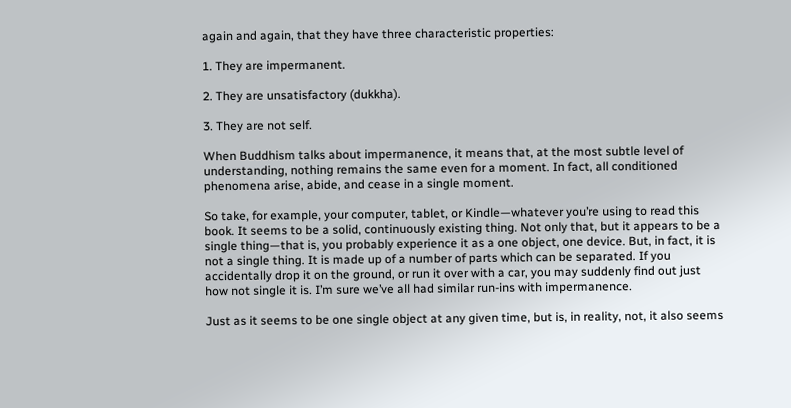again and again, that they have three characteristic properties:

1. They are impermanent.

2. They are unsatisfactory (dukkha).

3. They are not self.

When Buddhism talks about impermanence, it means that, at the most subtle level of understanding, nothing remains the same even for a moment. In fact, all conditioned phenomena arise, abide, and cease in a single moment.

So take, for example, your computer, tablet, or Kindle—whatever you’re using to read this book. It seems to be a solid, continuously existing thing. Not only that, but it appears to be a single thing—that is, you probably experience it as a one object, one device. But, in fact, it is not a single thing. It is made up of a number of parts which can be separated. If you accidentally drop it on the ground, or run it over with a car, you may suddenly find out just how not single it is. I’m sure we’ve all had similar run-ins with impermanence.

Just as it seems to be one single object at any given time, but is, in reality, not, it also seems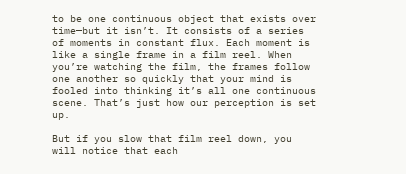to be one continuous object that exists over time—but it isn’t. It consists of a series of moments in constant flux. Each moment is like a single frame in a film reel. When you’re watching the film, the frames follow one another so quickly that your mind is fooled into thinking it’s all one continuous scene. That’s just how our perception is set up.

But if you slow that film reel down, you will notice that each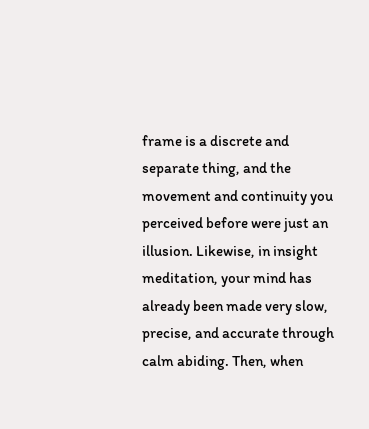frame is a discrete and separate thing, and the movement and continuity you perceived before were just an illusion. Likewise, in insight meditation, your mind has already been made very slow, precise, and accurate through calm abiding. Then, when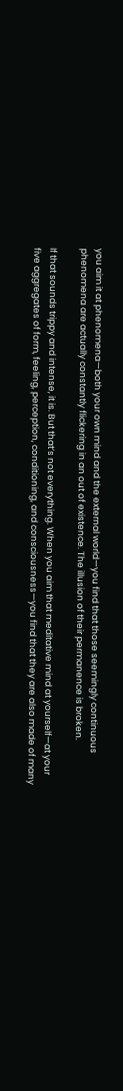you aim it at phenomena—both your own mind and the external world—you find that those seemingly continuous phenomena are actually constantly flickering in an out of existence. The illusion of their permanence is broken.

If that sounds trippy and intense, it is. But that’s not everything. When you aim that meditative mind at yourself—at your five aggregates of form, feeling, perception, conditioning, and consciousness—you find that they are also made of many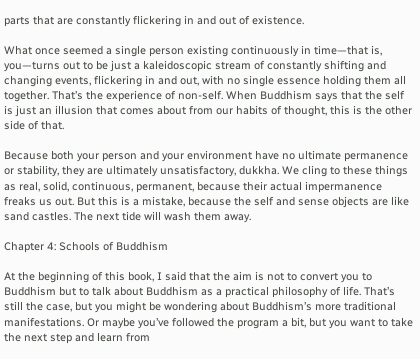parts that are constantly flickering in and out of existence.

What once seemed a single person existing continuously in time—that is, you—turns out to be just a kaleidoscopic stream of constantly shifting and changing events, flickering in and out, with no single essence holding them all together. That’s the experience of non-self. When Buddhism says that the self is just an illusion that comes about from our habits of thought, this is the other side of that.

Because both your person and your environment have no ultimate permanence or stability, they are ultimately unsatisfactory, dukkha. We cling to these things as real, solid, continuous, permanent, because their actual impermanence freaks us out. But this is a mistake, because the self and sense objects are like sand castles. The next tide will wash them away.

Chapter 4: Schools of Buddhism

At the beginning of this book, I said that the aim is not to convert you to Buddhism but to talk about Buddhism as a practical philosophy of life. That’s still the case, but you might be wondering about Buddhism’s more traditional manifestations. Or maybe you’ve followed the program a bit, but you want to take the next step and learn from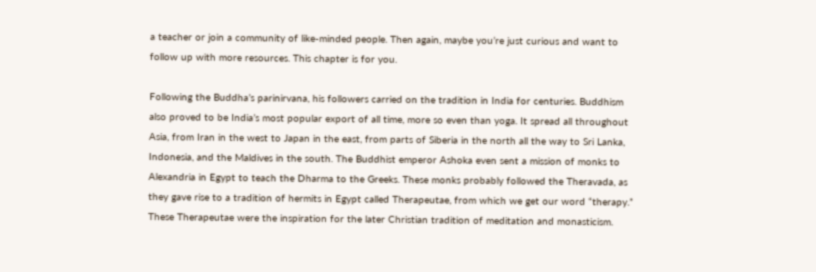a teacher or join a community of like-minded people. Then again, maybe you’re just curious and want to follow up with more resources. This chapter is for you.

Following the Buddha’s parinirvana, his followers carried on the tradition in India for centuries. Buddhism also proved to be India’s most popular export of all time, more so even than yoga. It spread all throughout Asia, from Iran in the west to Japan in the east, from parts of Siberia in the north all the way to Sri Lanka, Indonesia, and the Maldives in the south. The Buddhist emperor Ashoka even sent a mission of monks to Alexandria in Egypt to teach the Dharma to the Greeks. These monks probably followed the Theravada, as they gave rise to a tradition of hermits in Egypt called Therapeutae, from which we get our word “therapy.” These Therapeutae were the inspiration for the later Christian tradition of meditation and monasticism.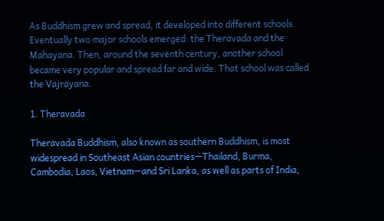As Buddhism grew and spread, it developed into different schools. Eventually two major schools emerged: the Theravada and the Mahayana. Then, around the seventh century, another school became very popular and spread far and wide. That school was called the Vajrayana.

1. Theravada

Theravada Buddhism, also known as southern Buddhism, is most widespread in Southeast Asian countries—Thailand, Burma, Cambodia, Laos, Vietnam—and Sri Lanka, as well as parts of India,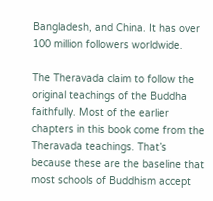Bangladesh, and China. It has over 100 million followers worldwide.

The Theravada claim to follow the original teachings of the Buddha faithfully. Most of the earlier chapters in this book come from the Theravada teachings. That’s because these are the baseline that most schools of Buddhism accept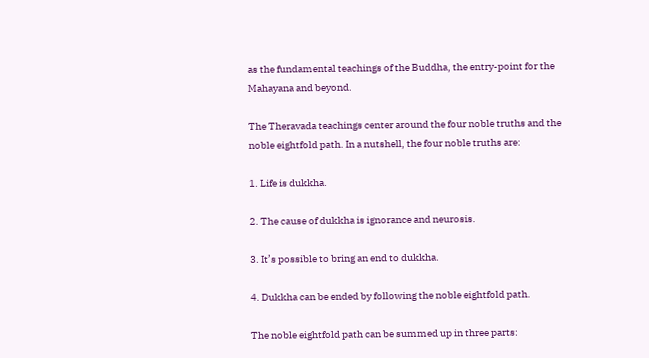as the fundamental teachings of the Buddha, the entry-point for the Mahayana and beyond.

The Theravada teachings center around the four noble truths and the noble eightfold path. In a nutshell, the four noble truths are:

1. Life is dukkha.

2. The cause of dukkha is ignorance and neurosis.

3. It’s possible to bring an end to dukkha.

4. Dukkha can be ended by following the noble eightfold path.

The noble eightfold path can be summed up in three parts: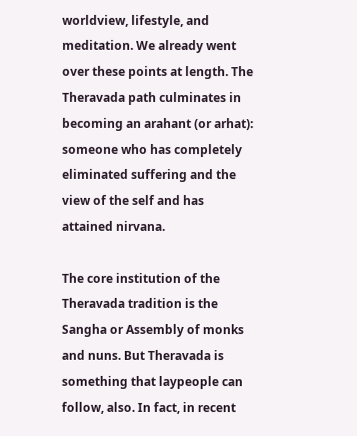worldview, lifestyle, and meditation. We already went over these points at length. The Theravada path culminates in becoming an arahant (or arhat): someone who has completely eliminated suffering and the view of the self and has attained nirvana.

The core institution of the Theravada tradition is the Sangha or Assembly of monks and nuns. But Theravada is something that laypeople can follow, also. In fact, in recent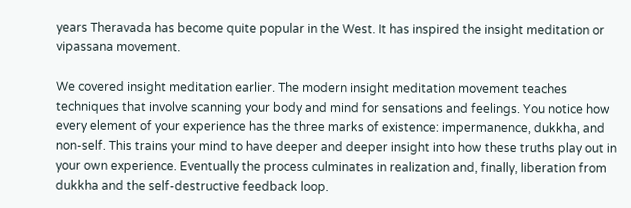years Theravada has become quite popular in the West. It has inspired the insight meditation or vipassana movement.

We covered insight meditation earlier. The modern insight meditation movement teaches techniques that involve scanning your body and mind for sensations and feelings. You notice how every element of your experience has the three marks of existence: impermanence, dukkha, and non-self. This trains your mind to have deeper and deeper insight into how these truths play out in your own experience. Eventually the process culminates in realization and, finally, liberation from dukkha and the self-destructive feedback loop.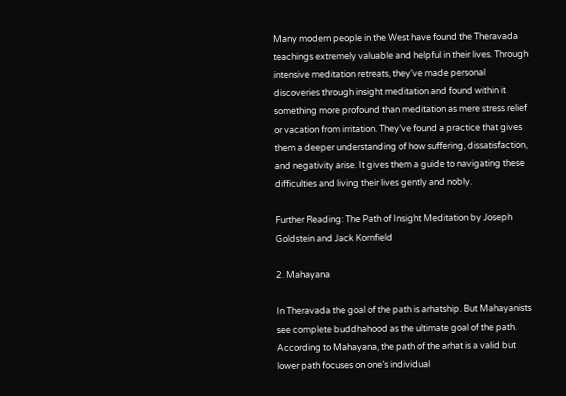Many modern people in the West have found the Theravada teachings extremely valuable and helpful in their lives. Through intensive meditation retreats, they’ve made personal discoveries through insight meditation and found within it something more profound than meditation as mere stress relief or vacation from irritation. They’ve found a practice that gives them a deeper understanding of how suffering, dissatisfaction, and negativity arise. It gives them a guide to navigating these difficulties and living their lives gently and nobly.

Further Reading: The Path of Insight Meditation by Joseph Goldstein and Jack Kornfield

2. Mahayana

In Theravada the goal of the path is arhatship. But Mahayanists see complete buddhahood as the ultimate goal of the path. According to Mahayana, the path of the arhat is a valid but lower path focuses on one’s individual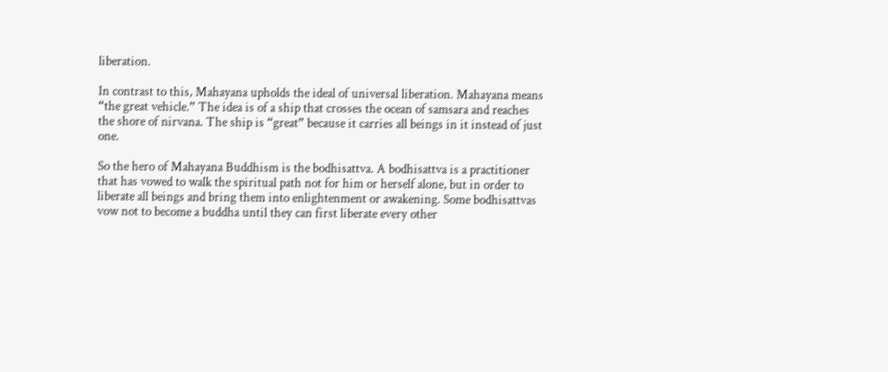liberation.

In contrast to this, Mahayana upholds the ideal of universal liberation. Mahayana means “the great vehicle.” The idea is of a ship that crosses the ocean of samsara and reaches the shore of nirvana. The ship is “great” because it carries all beings in it instead of just one.

So the hero of Mahayana Buddhism is the bodhisattva. A bodhisattva is a practitioner that has vowed to walk the spiritual path not for him or herself alone, but in order to liberate all beings and bring them into enlightenment or awakening. Some bodhisattvas vow not to become a buddha until they can first liberate every other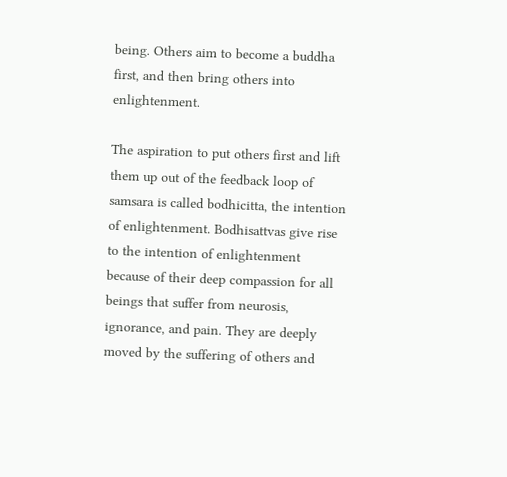being. Others aim to become a buddha first, and then bring others into enlightenment.

The aspiration to put others first and lift them up out of the feedback loop of samsara is called bodhicitta, the intention of enlightenment. Bodhisattvas give rise to the intention of enlightenment because of their deep compassion for all beings that suffer from neurosis, ignorance, and pain. They are deeply moved by the suffering of others and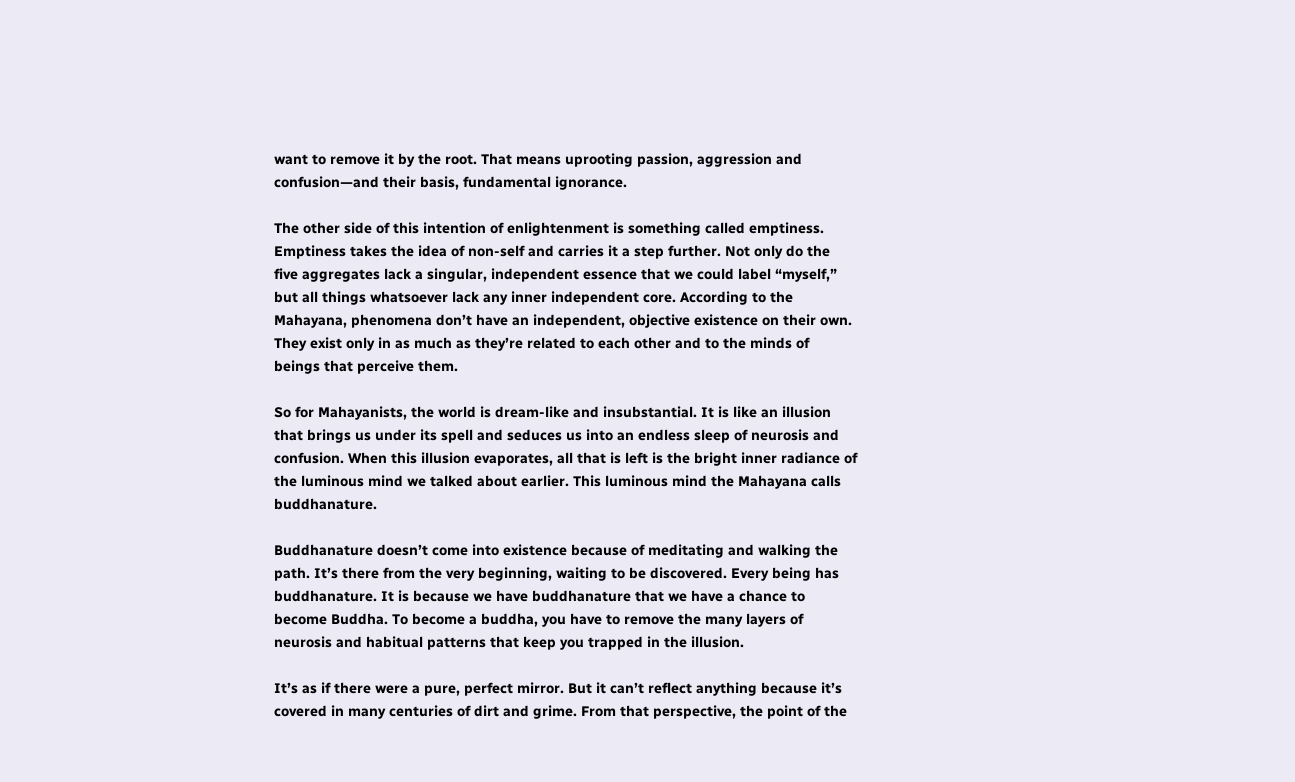want to remove it by the root. That means uprooting passion, aggression and confusion—and their basis, fundamental ignorance.

The other side of this intention of enlightenment is something called emptiness. Emptiness takes the idea of non-self and carries it a step further. Not only do the five aggregates lack a singular, independent essence that we could label “myself,” but all things whatsoever lack any inner independent core. According to the Mahayana, phenomena don’t have an independent, objective existence on their own. They exist only in as much as they’re related to each other and to the minds of beings that perceive them.

So for Mahayanists, the world is dream-like and insubstantial. It is like an illusion that brings us under its spell and seduces us into an endless sleep of neurosis and confusion. When this illusion evaporates, all that is left is the bright inner radiance of the luminous mind we talked about earlier. This luminous mind the Mahayana calls buddhanature.

Buddhanature doesn’t come into existence because of meditating and walking the path. It’s there from the very beginning, waiting to be discovered. Every being has buddhanature. It is because we have buddhanature that we have a chance to become Buddha. To become a buddha, you have to remove the many layers of neurosis and habitual patterns that keep you trapped in the illusion.

It’s as if there were a pure, perfect mirror. But it can’t reflect anything because it’s covered in many centuries of dirt and grime. From that perspective, the point of the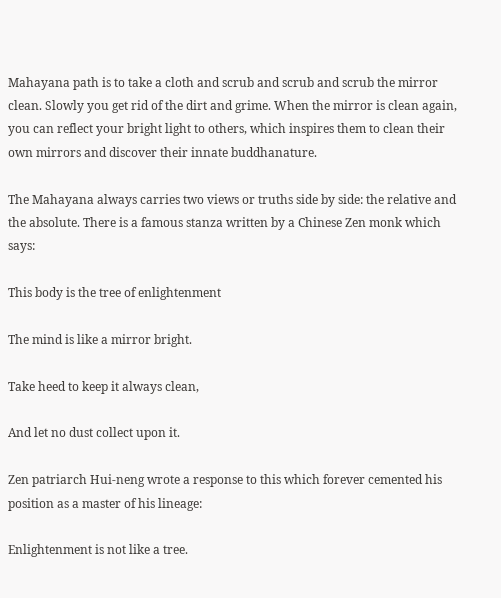Mahayana path is to take a cloth and scrub and scrub and scrub the mirror clean. Slowly you get rid of the dirt and grime. When the mirror is clean again, you can reflect your bright light to others, which inspires them to clean their own mirrors and discover their innate buddhanature.

The Mahayana always carries two views or truths side by side: the relative and the absolute. There is a famous stanza written by a Chinese Zen monk which says:

This body is the tree of enlightenment

The mind is like a mirror bright.

Take heed to keep it always clean,

And let no dust collect upon it.

Zen patriarch Hui-neng wrote a response to this which forever cemented his position as a master of his lineage:

Enlightenment is not like a tree.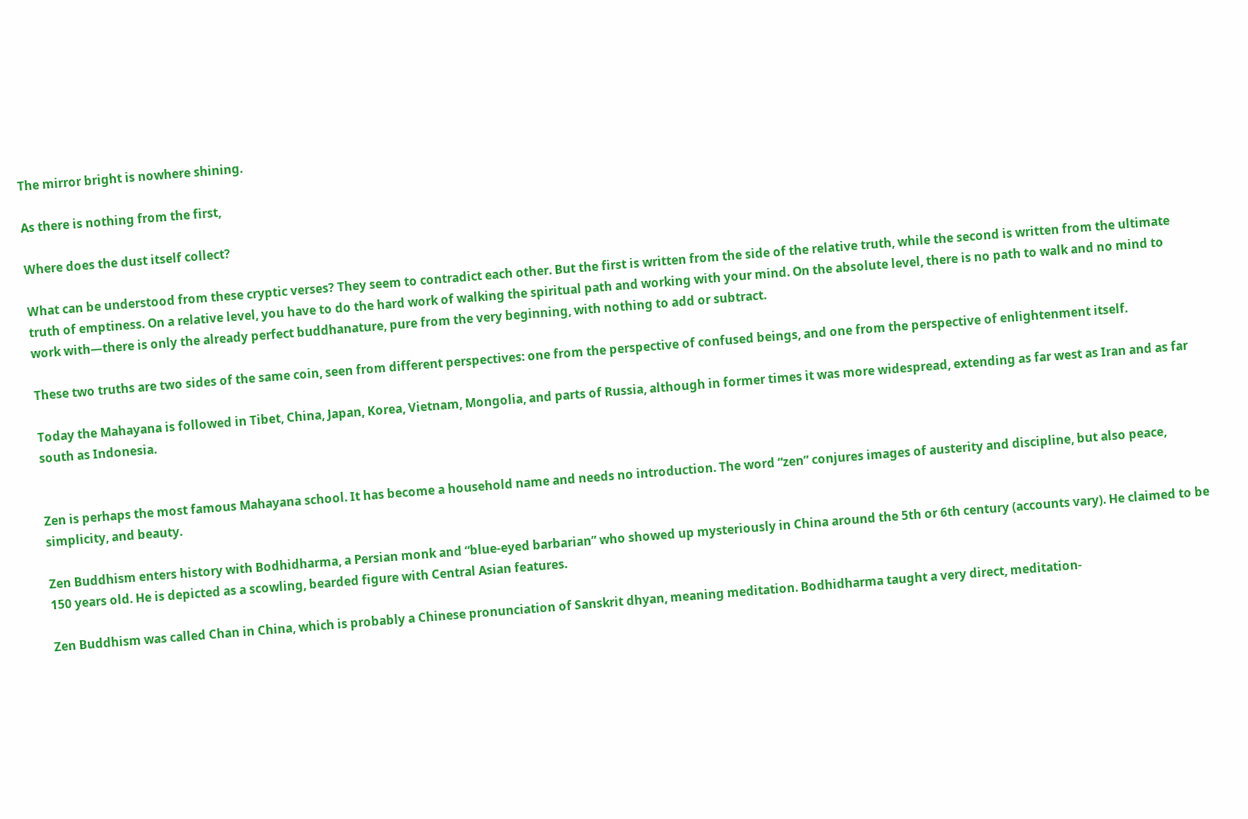The mirror bright is nowhere shining.

As there is nothing from the first,

Where does the dust itself collect?

What can be understood from these cryptic verses? They seem to contradict each other. But the first is written from the side of the relative truth, while the second is written from the ultimate truth of emptiness. On a relative level, you have to do the hard work of walking the spiritual path and working with your mind. On the absolute level, there is no path to walk and no mind to work with—there is only the already perfect buddhanature, pure from the very beginning, with nothing to add or subtract.

These two truths are two sides of the same coin, seen from different perspectives: one from the perspective of confused beings, and one from the perspective of enlightenment itself.

Today the Mahayana is followed in Tibet, China, Japan, Korea, Vietnam, Mongolia, and parts of Russia, although in former times it was more widespread, extending as far west as Iran and as far south as Indonesia.


Zen is perhaps the most famous Mahayana school. It has become a household name and needs no introduction. The word “zen” conjures images of austerity and discipline, but also peace, simplicity, and beauty.

Zen Buddhism enters history with Bodhidharma, a Persian monk and “blue-eyed barbarian” who showed up mysteriously in China around the 5th or 6th century (accounts vary). He claimed to be 150 years old. He is depicted as a scowling, bearded figure with Central Asian features.

Zen Buddhism was called Chan in China, which is probably a Chinese pronunciation of Sanskrit dhyan, meaning meditation. Bodhidharma taught a very direct, meditation-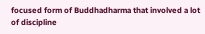focused form of Buddhadharma that involved a lot of discipline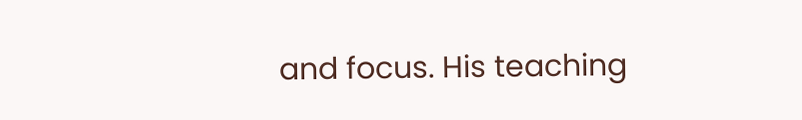and focus. His teaching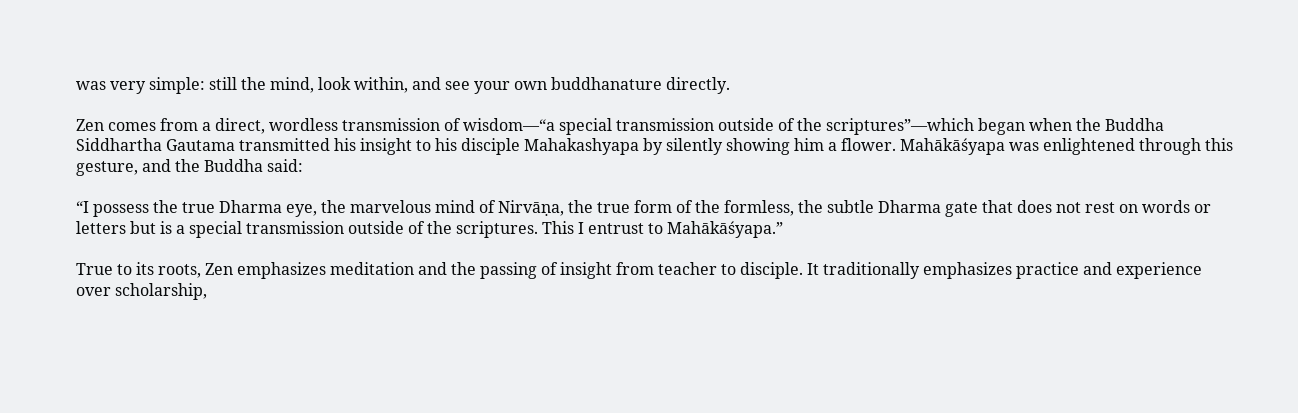was very simple: still the mind, look within, and see your own buddhanature directly.

Zen comes from a direct, wordless transmission of wisdom—“a special transmission outside of the scriptures”—which began when the Buddha Siddhartha Gautama transmitted his insight to his disciple Mahakashyapa by silently showing him a flower. Mahākāśyapa was enlightened through this gesture, and the Buddha said:

“I possess the true Dharma eye, the marvelous mind of Nirvāṇa, the true form of the formless, the subtle Dharma gate that does not rest on words or letters but is a special transmission outside of the scriptures. This I entrust to Mahākāśyapa.”

True to its roots, Zen emphasizes meditation and the passing of insight from teacher to disciple. It traditionally emphasizes practice and experience over scholarship,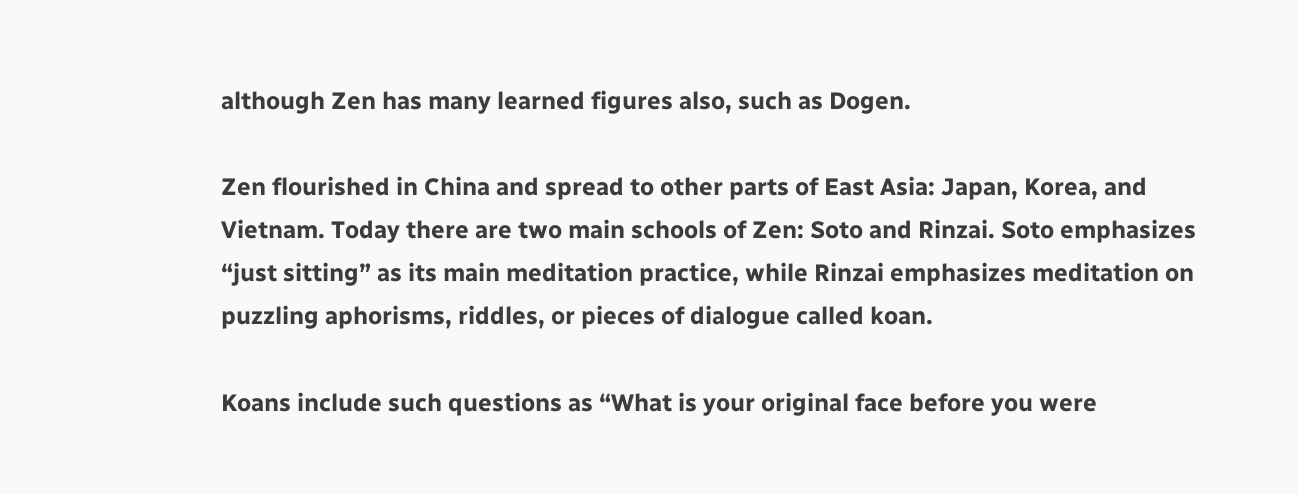although Zen has many learned figures also, such as Dogen.

Zen flourished in China and spread to other parts of East Asia: Japan, Korea, and Vietnam. Today there are two main schools of Zen: Soto and Rinzai. Soto emphasizes “just sitting” as its main meditation practice, while Rinzai emphasizes meditation on puzzling aphorisms, riddles, or pieces of dialogue called koan.

Koans include such questions as “What is your original face before you were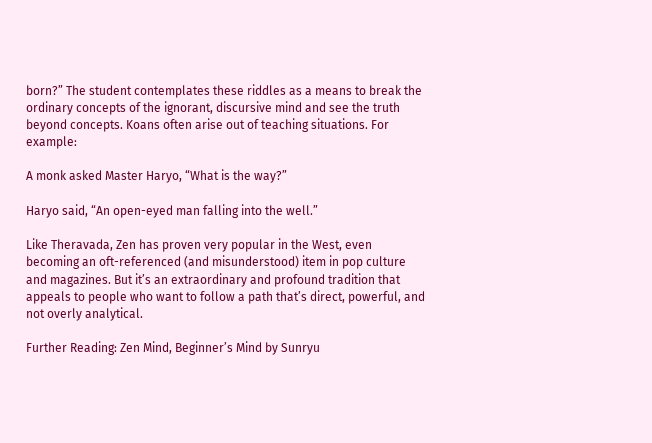born?” The student contemplates these riddles as a means to break the ordinary concepts of the ignorant, discursive mind and see the truth beyond concepts. Koans often arise out of teaching situations. For example:

A monk asked Master Haryo, “What is the way?”

Haryo said, “An open-eyed man falling into the well.”

Like Theravada, Zen has proven very popular in the West, even becoming an oft-referenced (and misunderstood) item in pop culture and magazines. But it’s an extraordinary and profound tradition that appeals to people who want to follow a path that’s direct, powerful, and not overly analytical.

Further Reading: Zen Mind, Beginner’s Mind by Sunryu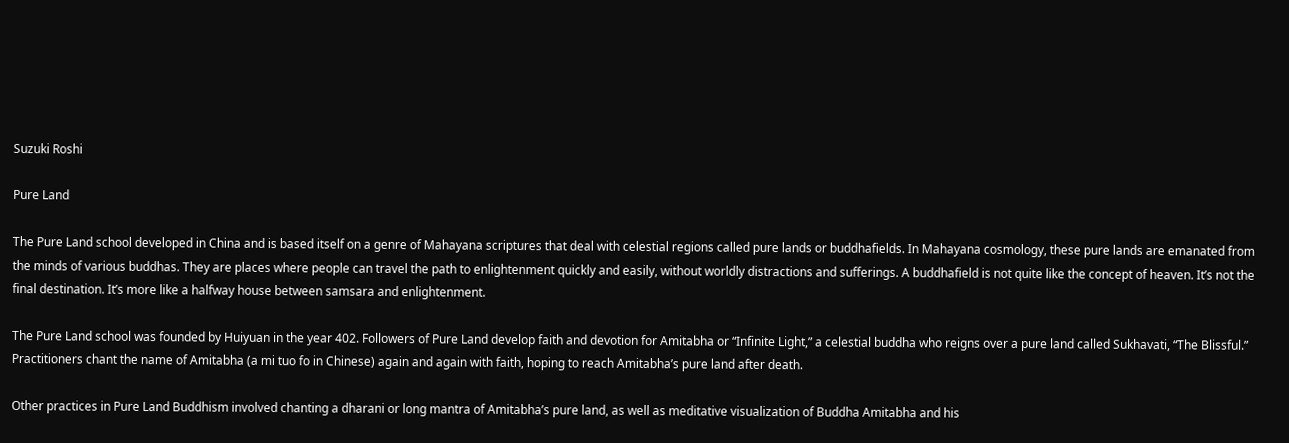Suzuki Roshi

Pure Land

The Pure Land school developed in China and is based itself on a genre of Mahayana scriptures that deal with celestial regions called pure lands or buddhafields. In Mahayana cosmology, these pure lands are emanated from the minds of various buddhas. They are places where people can travel the path to enlightenment quickly and easily, without worldly distractions and sufferings. A buddhafield is not quite like the concept of heaven. It’s not the final destination. It’s more like a halfway house between samsara and enlightenment.

The Pure Land school was founded by Huiyuan in the year 402. Followers of Pure Land develop faith and devotion for Amitabha or “Infinite Light,” a celestial buddha who reigns over a pure land called Sukhavati, “The Blissful.” Practitioners chant the name of Amitabha (a mi tuo fo in Chinese) again and again with faith, hoping to reach Amitabha’s pure land after death.

Other practices in Pure Land Buddhism involved chanting a dharani or long mantra of Amitabha’s pure land, as well as meditative visualization of Buddha Amitabha and his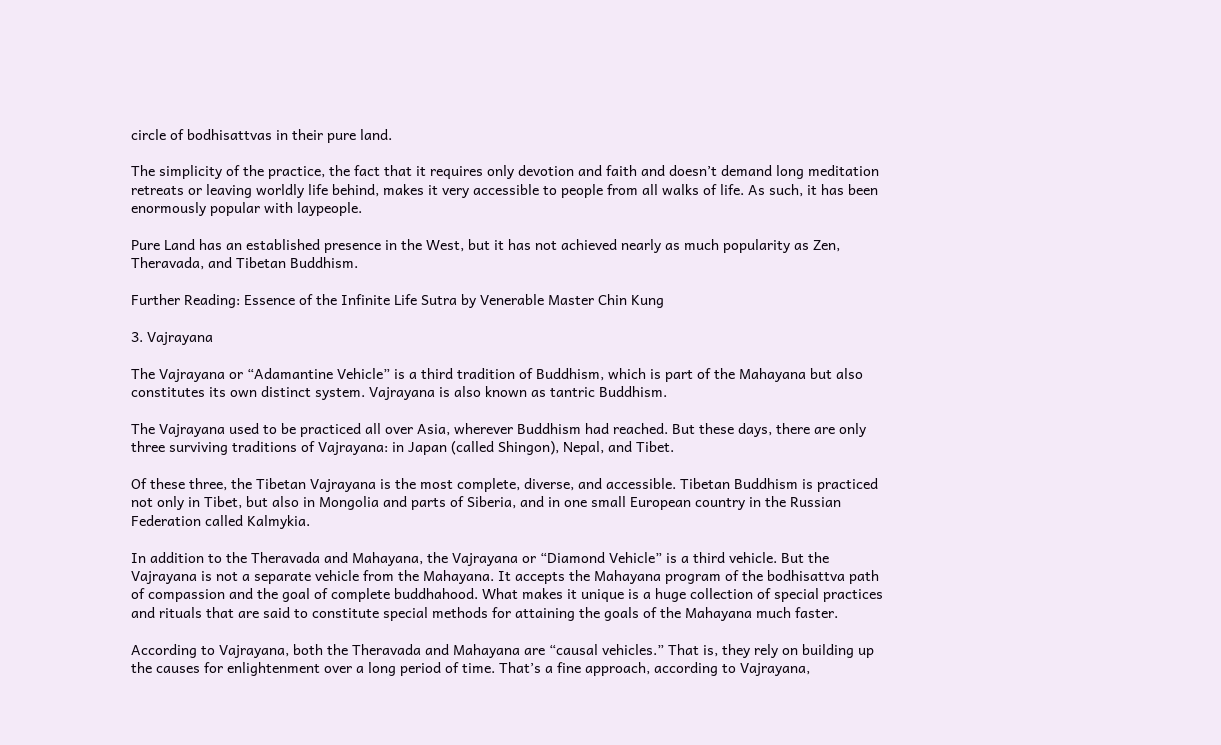circle of bodhisattvas in their pure land.

The simplicity of the practice, the fact that it requires only devotion and faith and doesn’t demand long meditation retreats or leaving worldly life behind, makes it very accessible to people from all walks of life. As such, it has been enormously popular with laypeople.

Pure Land has an established presence in the West, but it has not achieved nearly as much popularity as Zen, Theravada, and Tibetan Buddhism.

Further Reading: Essence of the Infinite Life Sutra by Venerable Master Chin Kung

3. Vajrayana

The Vajrayana or “Adamantine Vehicle” is a third tradition of Buddhism, which is part of the Mahayana but also constitutes its own distinct system. Vajrayana is also known as tantric Buddhism.

The Vajrayana used to be practiced all over Asia, wherever Buddhism had reached. But these days, there are only three surviving traditions of Vajrayana: in Japan (called Shingon), Nepal, and Tibet.

Of these three, the Tibetan Vajrayana is the most complete, diverse, and accessible. Tibetan Buddhism is practiced not only in Tibet, but also in Mongolia and parts of Siberia, and in one small European country in the Russian Federation called Kalmykia.

In addition to the Theravada and Mahayana, the Vajrayana or “Diamond Vehicle” is a third vehicle. But the Vajrayana is not a separate vehicle from the Mahayana. It accepts the Mahayana program of the bodhisattva path of compassion and the goal of complete buddhahood. What makes it unique is a huge collection of special practices and rituals that are said to constitute special methods for attaining the goals of the Mahayana much faster.

According to Vajrayana, both the Theravada and Mahayana are “causal vehicles.” That is, they rely on building up the causes for enlightenment over a long period of time. That’s a fine approach, according to Vajrayana,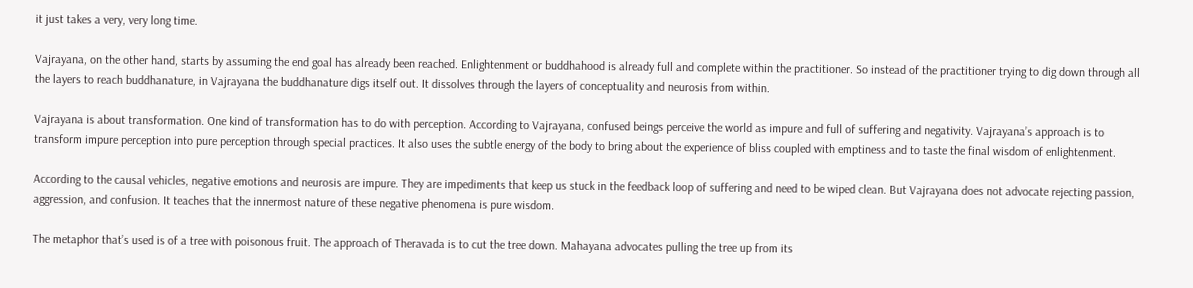it just takes a very, very long time.

Vajrayana, on the other hand, starts by assuming the end goal has already been reached. Enlightenment or buddhahood is already full and complete within the practitioner. So instead of the practitioner trying to dig down through all the layers to reach buddhanature, in Vajrayana the buddhanature digs itself out. It dissolves through the layers of conceptuality and neurosis from within.

Vajrayana is about transformation. One kind of transformation has to do with perception. According to Vajrayana, confused beings perceive the world as impure and full of suffering and negativity. Vajrayana’s approach is to transform impure perception into pure perception through special practices. It also uses the subtle energy of the body to bring about the experience of bliss coupled with emptiness and to taste the final wisdom of enlightenment.

According to the causal vehicles, negative emotions and neurosis are impure. They are impediments that keep us stuck in the feedback loop of suffering and need to be wiped clean. But Vajrayana does not advocate rejecting passion, aggression, and confusion. It teaches that the innermost nature of these negative phenomena is pure wisdom.

The metaphor that’s used is of a tree with poisonous fruit. The approach of Theravada is to cut the tree down. Mahayana advocates pulling the tree up from its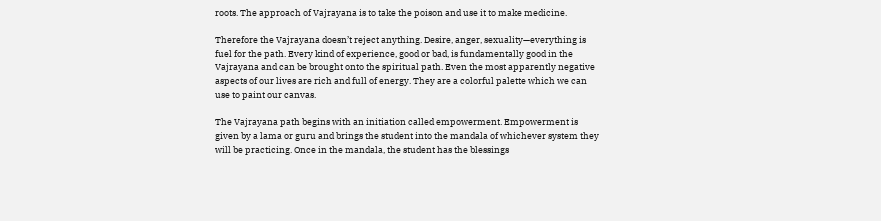roots. The approach of Vajrayana is to take the poison and use it to make medicine.

Therefore the Vajrayana doesn’t reject anything. Desire, anger, sexuality—everything is fuel for the path. Every kind of experience, good or bad, is fundamentally good in the Vajrayana and can be brought onto the spiritual path. Even the most apparently negative aspects of our lives are rich and full of energy. They are a colorful palette which we can use to paint our canvas.

The Vajrayana path begins with an initiation called empowerment. Empowerment is given by a lama or guru and brings the student into the mandala of whichever system they will be practicing. Once in the mandala, the student has the blessings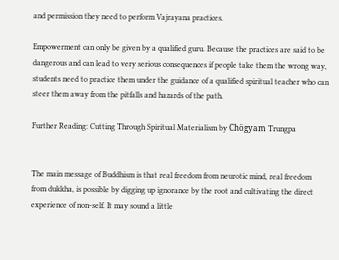and permission they need to perform Vajrayana practices.

Empowerment can only be given by a qualified guru. Because the practices are said to be dangerous and can lead to very serious consequences if people take them the wrong way, students need to practice them under the guidance of a qualified spiritual teacher who can steer them away from the pitfalls and hazards of the path.

Further Reading: Cutting Through Spiritual Materialism by Chögyam Trungpa


The main message of Buddhism is that real freedom from neurotic mind, real freedom from dukkha, is possible by digging up ignorance by the root and cultivating the direct experience of non-self. It may sound a little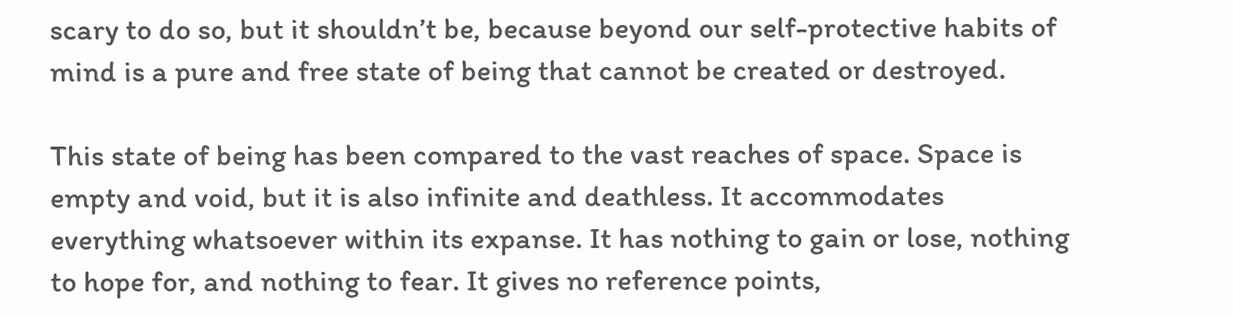scary to do so, but it shouldn’t be, because beyond our self-protective habits of mind is a pure and free state of being that cannot be created or destroyed.

This state of being has been compared to the vast reaches of space. Space is empty and void, but it is also infinite and deathless. It accommodates everything whatsoever within its expanse. It has nothing to gain or lose, nothing to hope for, and nothing to fear. It gives no reference points,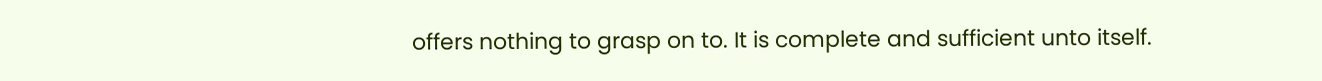offers nothing to grasp on to. It is complete and sufficient unto itself.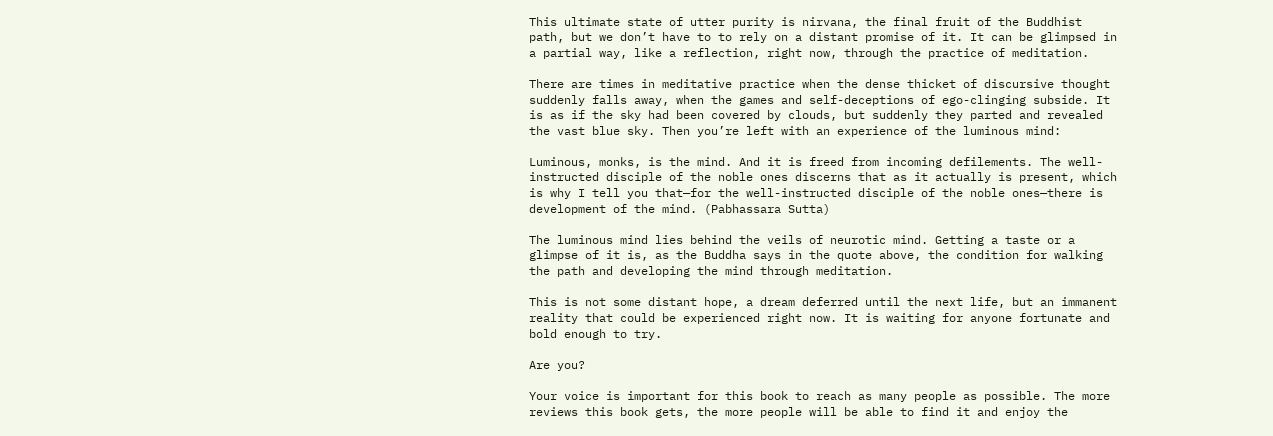This ultimate state of utter purity is nirvana, the final fruit of the Buddhist path, but we don’t have to to rely on a distant promise of it. It can be glimpsed in a partial way, like a reflection, right now, through the practice of meditation.

There are times in meditative practice when the dense thicket of discursive thought suddenly falls away, when the games and self-deceptions of ego-clinging subside. It is as if the sky had been covered by clouds, but suddenly they parted and revealed the vast blue sky. Then you’re left with an experience of the luminous mind:

Luminous, monks, is the mind. And it is freed from incoming defilements. The well-instructed disciple of the noble ones discerns that as it actually is present, which is why I tell you that—for the well-instructed disciple of the noble ones—there is development of the mind. (Pabhassara Sutta)

The luminous mind lies behind the veils of neurotic mind. Getting a taste or a glimpse of it is, as the Buddha says in the quote above, the condition for walking the path and developing the mind through meditation.

This is not some distant hope, a dream deferred until the next life, but an immanent reality that could be experienced right now. It is waiting for anyone fortunate and bold enough to try.

Are you?

Your voice is important for this book to reach as many people as possible. The more reviews this book gets, the more people will be able to find it and enjoy the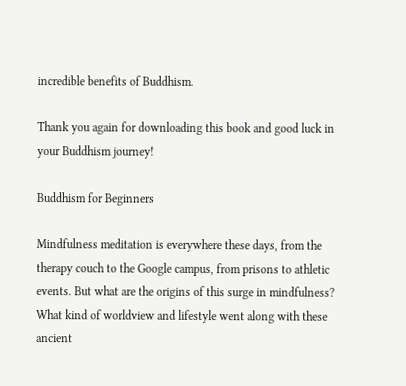incredible benefits of Buddhism.

Thank you again for downloading this book and good luck in your Buddhism journey!

Buddhism for Beginners

Mindfulness meditation is everywhere these days, from the therapy couch to the Google campus, from prisons to athletic events. But what are the origins of this surge in mindfulness? What kind of worldview and lifestyle went along with these ancient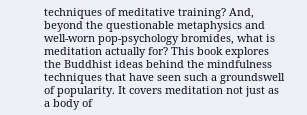techniques of meditative training? And, beyond the questionable metaphysics and well-worn pop-psychology bromides, what is meditation actually for? This book explores the Buddhist ideas behind the mindfulness techniques that have seen such a groundswell of popularity. It covers meditation not just as a body of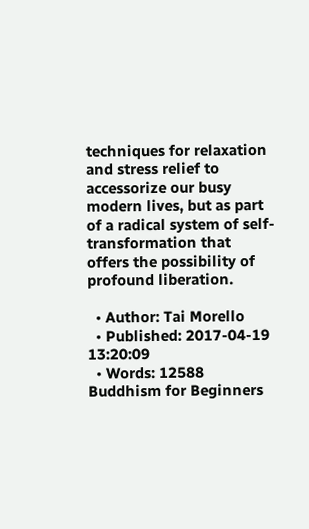techniques for relaxation and stress relief to accessorize our busy modern lives, but as part of a radical system of self-transformation that offers the possibility of profound liberation.

  • Author: Tai Morello
  • Published: 2017-04-19 13:20:09
  • Words: 12588
Buddhism for Beginners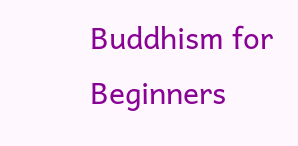Buddhism for Beginners